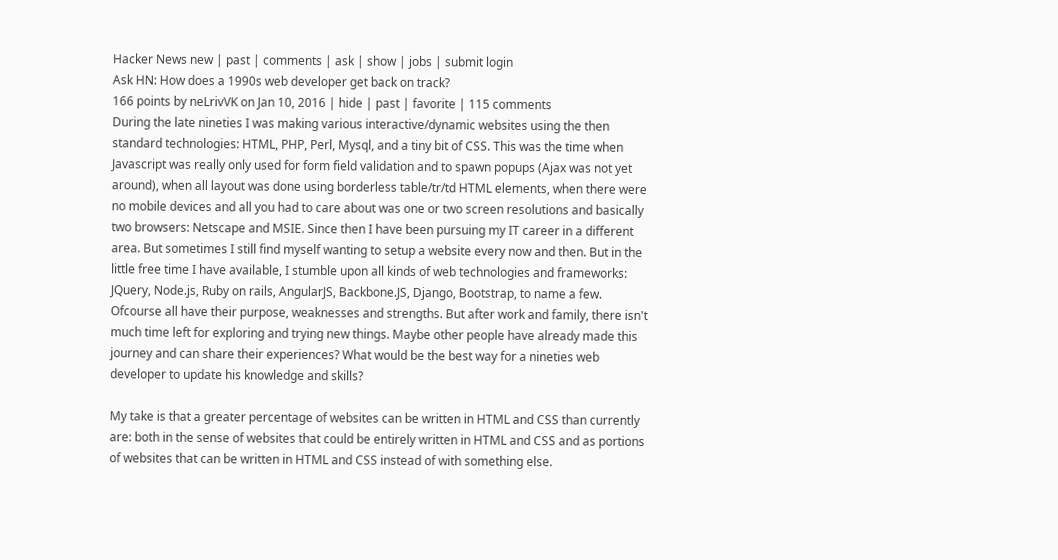Hacker News new | past | comments | ask | show | jobs | submit login
Ask HN: How does a 1990s web developer get back on track?
166 points by neLrivVK on Jan 10, 2016 | hide | past | favorite | 115 comments
During the late nineties I was making various interactive/dynamic websites using the then standard technologies: HTML, PHP, Perl, Mysql, and a tiny bit of CSS. This was the time when Javascript was really only used for form field validation and to spawn popups (Ajax was not yet around), when all layout was done using borderless table/tr/td HTML elements, when there were no mobile devices and all you had to care about was one or two screen resolutions and basically two browsers: Netscape and MSIE. Since then I have been pursuing my IT career in a different area. But sometimes I still find myself wanting to setup a website every now and then. But in the little free time I have available, I stumble upon all kinds of web technologies and frameworks: JQuery, Node.js, Ruby on rails, AngularJS, Backbone.JS, Django, Bootstrap, to name a few. Ofcourse all have their purpose, weaknesses and strengths. But after work and family, there isn't much time left for exploring and trying new things. Maybe other people have already made this journey and can share their experiences? What would be the best way for a nineties web developer to update his knowledge and skills?

My take is that a greater percentage of websites can be written in HTML and CSS than currently are: both in the sense of websites that could be entirely written in HTML and CSS and as portions of websites that can be written in HTML and CSS instead of with something else.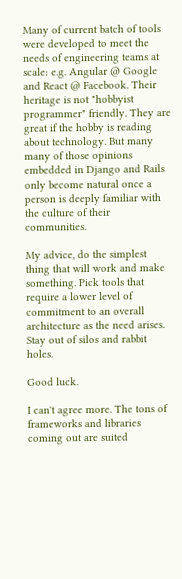Many of current batch of tools were developed to meet the needs of engineering teams at scale: e.g. Angular @ Google and React @ Facebook. Their heritage is not "hobbyist programmer" friendly. They are great if the hobby is reading about technology. But many many of those opinions embedded in Django and Rails only become natural once a person is deeply familiar with the culture of their communities.

My advice, do the simplest thing that will work and make something. Pick tools that require a lower level of commitment to an overall architecture as the need arises. Stay out of silos and rabbit holes.

Good luck.

I can't agree more. The tons of frameworks and libraries coming out are suited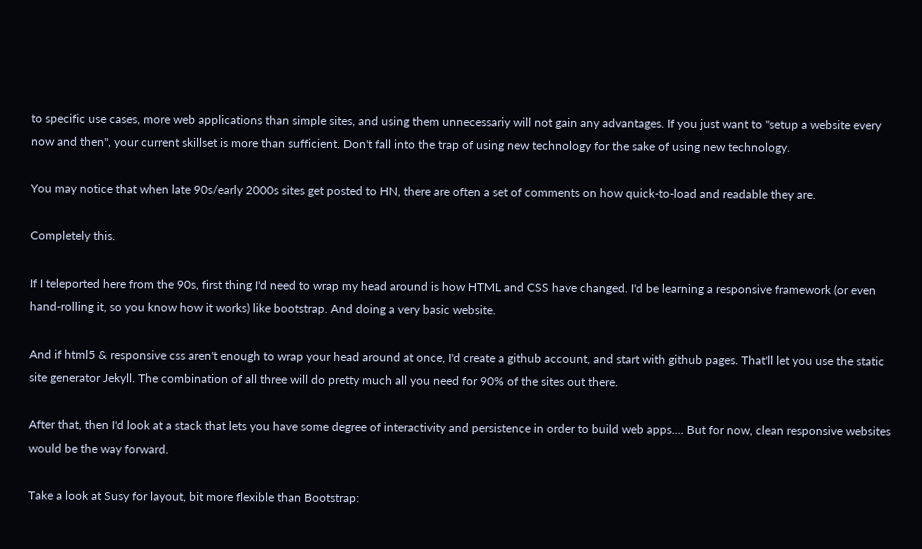to specific use cases, more web applications than simple sites, and using them unnecessariy will not gain any advantages. If you just want to "setup a website every now and then", your current skillset is more than sufficient. Don't fall into the trap of using new technology for the sake of using new technology.

You may notice that when late 90s/early 2000s sites get posted to HN, there are often a set of comments on how quick-to-load and readable they are.

Completely this.

If I teleported here from the 90s, first thing I'd need to wrap my head around is how HTML and CSS have changed. I'd be learning a responsive framework (or even hand-rolling it, so you know how it works) like bootstrap. And doing a very basic website.

And if html5 & responsive css aren't enough to wrap your head around at once, I'd create a github account, and start with github pages. That'll let you use the static site generator Jekyll. The combination of all three will do pretty much all you need for 90% of the sites out there.

After that, then I'd look at a stack that lets you have some degree of interactivity and persistence in order to build web apps.... But for now, clean responsive websites would be the way forward.

Take a look at Susy for layout, bit more flexible than Bootstrap: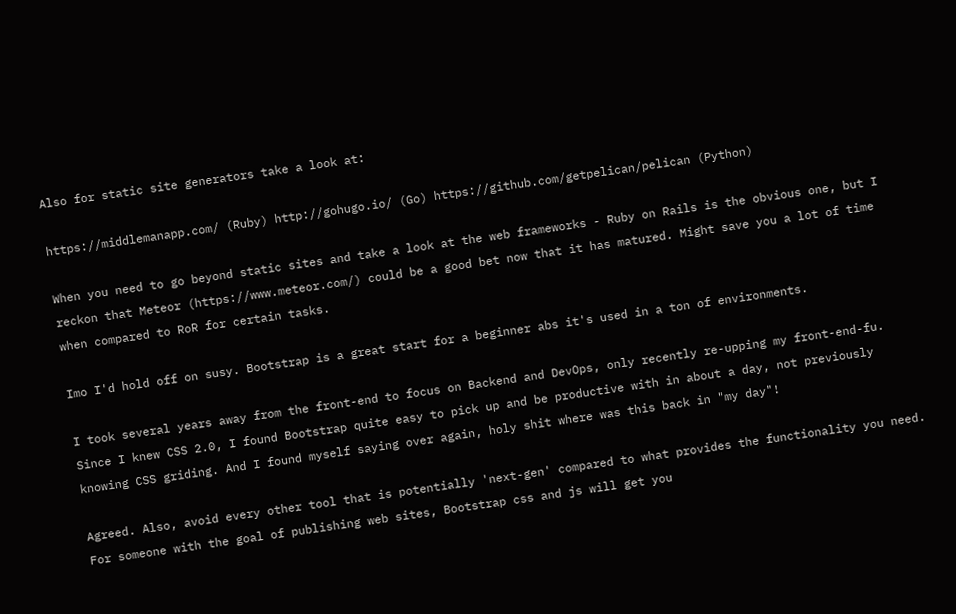Also for static site generators take a look at:

https://middlemanapp.com/ (Ruby) http://gohugo.io/ (Go) https://github.com/getpelican/pelican (Python)

When you need to go beyond static sites and take a look at the web frameworks - Ruby on Rails is the obvious one, but I reckon that Meteor (https://www.meteor.com/) could be a good bet now that it has matured. Might save you a lot of time when compared to RoR for certain tasks.

Imo I'd hold off on susy. Bootstrap is a great start for a beginner abs it's used in a ton of environments.

I took several years away from the front-end to focus on Backend and DevOps, only recently re-upping my front-end-fu. Since I knew CSS 2.0, I found Bootstrap quite easy to pick up and be productive with in about a day, not previously knowing CSS griding. And I found myself saying over again, holy shit where was this back in "my day"!

Agreed. Also, avoid every other tool that is potentially 'next-gen' compared to what provides the functionality you need. For someone with the goal of publishing web sites, Bootstrap css and js will get you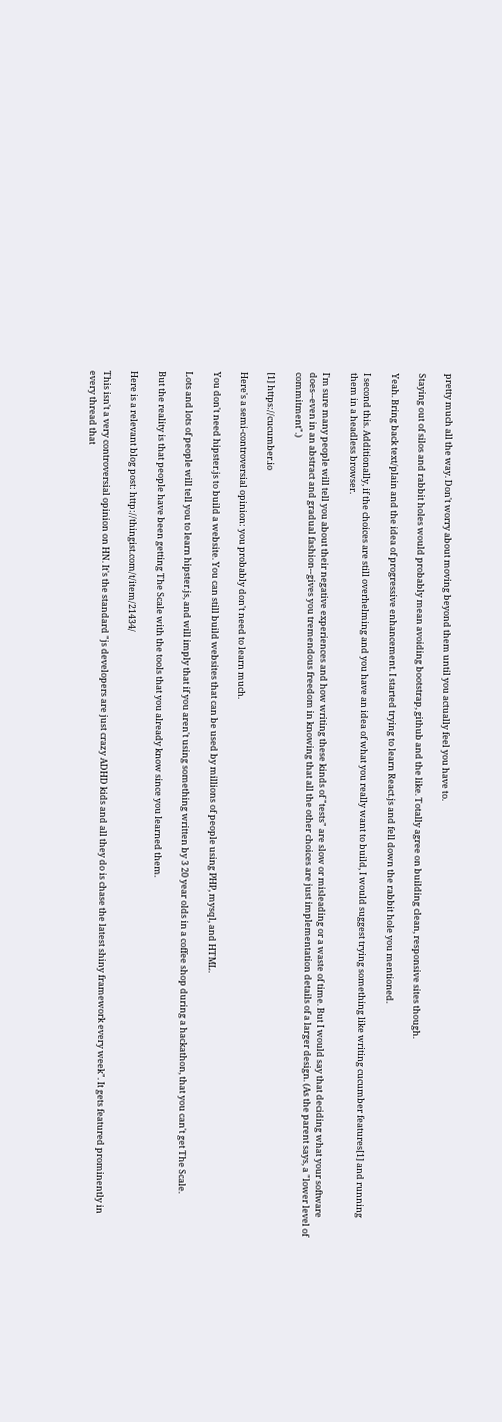pretty much all the way. Don't worry about moving beyond them until you actually feel you have to.

Staying out of silos and rabbit holes would probably mean avoiding bootstrap, github and the like. Totally agree on building clean, responsive sites though.

Yeah. Bring back text/plain and the idea of progressive enhancement. I started trying to learn React.js and fell down the rabbit hole you mentioned.

I second this. Additionally, if the choices are still overhelming and you have an idea of what you really want to build, I would suggest trying something like writing cucumber features[1] and running them in a headless browser.

I'm sure many people will tell you about their negative experiences and how writing these kinds of "tests" are slow or misleading or a waste of time. But I would say that deciding what your software does--even in an abstract and gradual fashion--gives you tremendous freedom in knowing that all the other choices are just implementation details of a larger design. (As the parent says, a "lower level of commitment".)

[1] https://cucumber.io

Here's a semi-controversial opinion: you probably don't need to learn much.

You don't need hipster.js to build a website. You can still build websites that can be used by millions of people using PHP, mysql, and HTML.

Lots and lots of people will tell you to learn hipster.js, and will imply that if you aren't using something written by 3 20 year olds in a coffee shop during a hackathon, that you can't get The Scale.

But the reality is that people have been getting The Scale with the tools that you already know since you learned them.

Here is a relevant blog post: http://thingist.com/t/item/21434/

This isn't a very controversial opinion on HN. It's the standard "js developers are just crazy ADHD kids and all they do is chase the latest shiny framework every week". It gets featured prominently in every thread that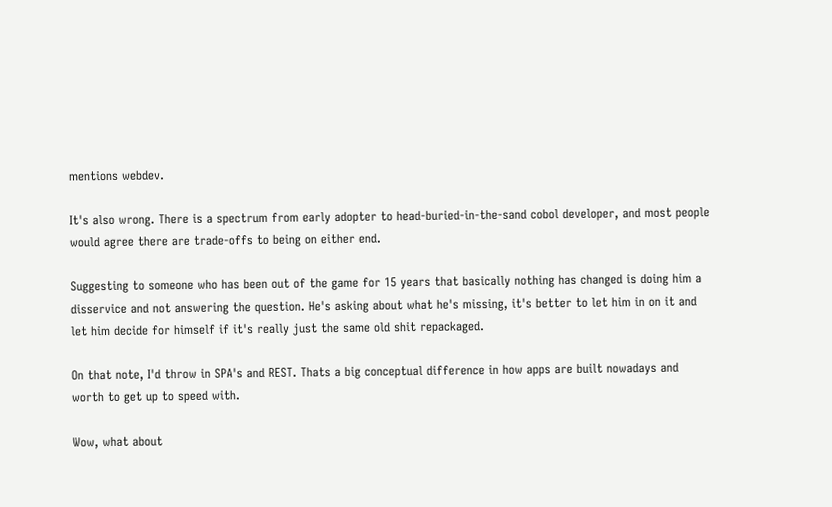mentions webdev.

It's also wrong. There is a spectrum from early adopter to head-buried-in-the-sand cobol developer, and most people would agree there are trade-offs to being on either end.

Suggesting to someone who has been out of the game for 15 years that basically nothing has changed is doing him a disservice and not answering the question. He's asking about what he's missing, it's better to let him in on it and let him decide for himself if it's really just the same old shit repackaged.

On that note, I'd throw in SPA's and REST. Thats a big conceptual difference in how apps are built nowadays and worth to get up to speed with.

Wow, what about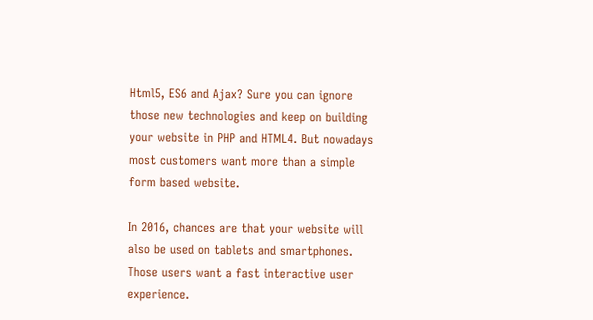Html5, ES6 and Ajax? Sure you can ignore those new technologies and keep on building your website in PHP and HTML4. But nowadays most customers want more than a simple form based website.

In 2016, chances are that your website will also be used on tablets and smartphones. Those users want a fast interactive user experience.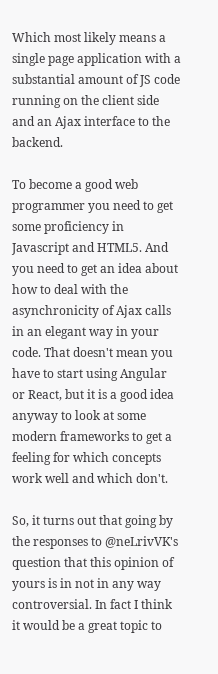Which most likely means a single page application with a substantial amount of JS code running on the client side and an Ajax interface to the backend.

To become a good web programmer you need to get some proficiency in Javascript and HTML5. And you need to get an idea about how to deal with the asynchronicity of Ajax calls in an elegant way in your code. That doesn't mean you have to start using Angular or React, but it is a good idea anyway to look at some modern frameworks to get a feeling for which concepts work well and which don't.

So, it turns out that going by the responses to @neLrivVK's question that this opinion of yours is in not in any way controversial. In fact I think it would be a great topic to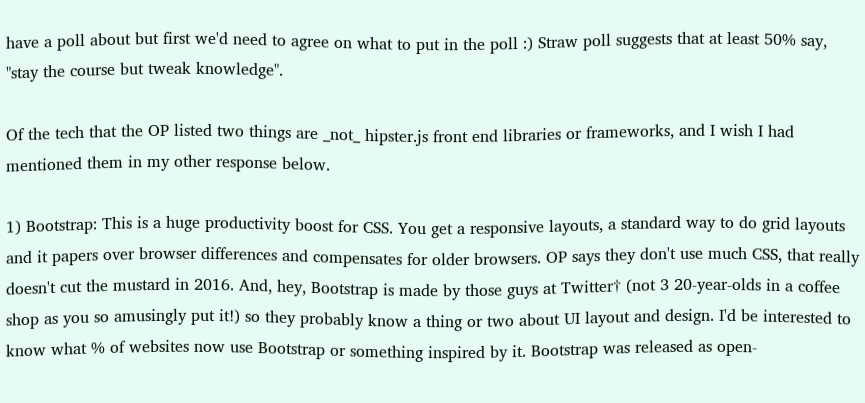have a poll about but first we'd need to agree on what to put in the poll :) Straw poll suggests that at least 50% say, "stay the course but tweak knowledge".

Of the tech that the OP listed two things are _not_ hipster.js front end libraries or frameworks, and I wish I had mentioned them in my other response below.

1) Bootstrap: This is a huge productivity boost for CSS. You get a responsive layouts, a standard way to do grid layouts and it papers over browser differences and compensates for older browsers. OP says they don't use much CSS, that really doesn't cut the mustard in 2016. And, hey, Bootstrap is made by those guys at Twitter† (not 3 20-year-olds in a coffee shop as you so amusingly put it!) so they probably know a thing or two about UI layout and design. I'd be interested to know what % of websites now use Bootstrap or something inspired by it. Bootstrap was released as open-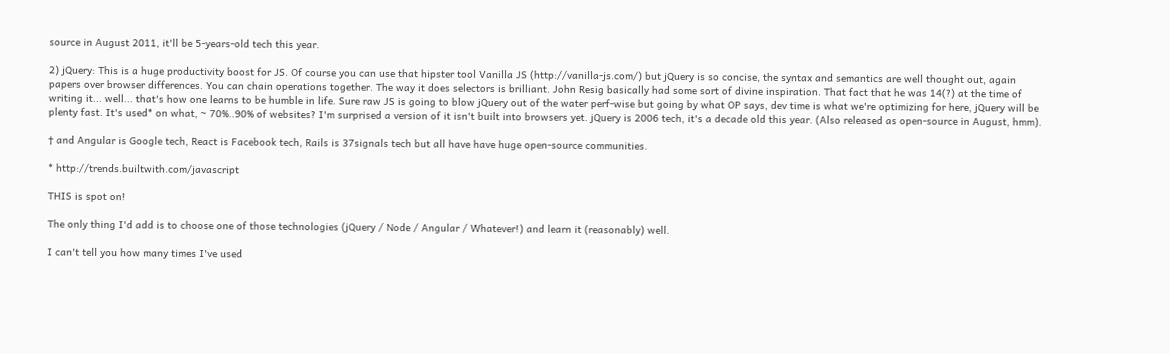source in August 2011, it'll be 5-years-old tech this year.

2) jQuery: This is a huge productivity boost for JS. Of course you can use that hipster tool Vanilla JS (http://vanilla-js.com/) but jQuery is so concise, the syntax and semantics are well thought out, again papers over browser differences. You can chain operations together. The way it does selectors is brilliant. John Resig basically had some sort of divine inspiration. That fact that he was 14(?) at the time of writing it... well... that's how one learns to be humble in life. Sure raw JS is going to blow jQuery out of the water perf-wise but going by what OP says, dev time is what we're optimizing for here, jQuery will be plenty fast. It's used* on what, ~ 70%..90% of websites? I'm surprised a version of it isn't built into browsers yet. jQuery is 2006 tech, it's a decade old this year. (Also released as open-source in August, hmm).

† and Angular is Google tech, React is Facebook tech, Rails is 37signals tech but all have have huge open-source communities.

* http://trends.builtwith.com/javascript

THIS is spot on!

The only thing I'd add is to choose one of those technologies (jQuery / Node / Angular / Whatever!) and learn it (reasonably) well.

I can't tell you how many times I've used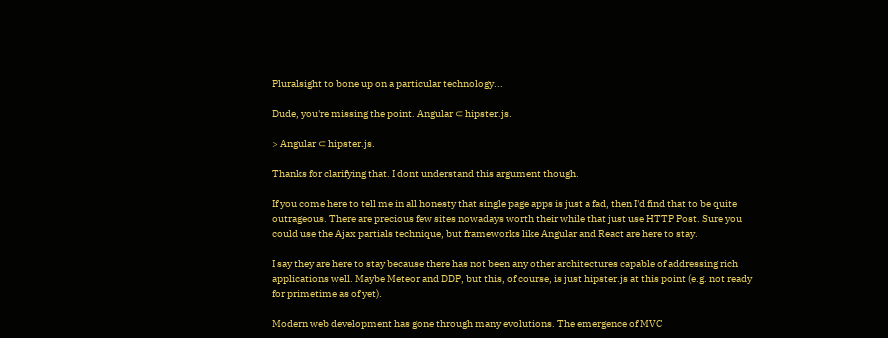Pluralsight to bone up on a particular technology...

Dude, you're missing the point. Angular ⊂ hipster.js.

> Angular ⊂ hipster.js.

Thanks for clarifying that. I dont understand this argument though.

If you come here to tell me in all honesty that single page apps is just a fad, then I'd find that to be quite outrageous. There are precious few sites nowadays worth their while that just use HTTP Post. Sure you could use the Ajax partials technique, but frameworks like Angular and React are here to stay.

I say they are here to stay because there has not been any other architectures capable of addressing rich applications well. Maybe Meteor and DDP, but this, of course, is just hipster.js at this point (e.g. not ready for primetime as of yet).

Modern web development has gone through many evolutions. The emergence of MVC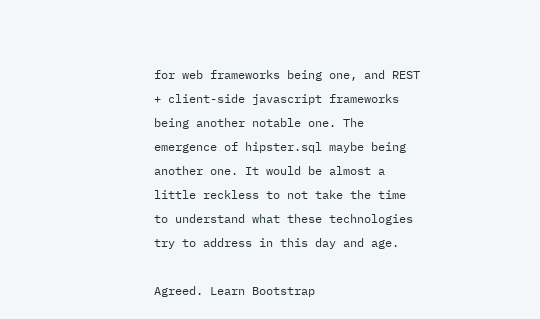for web frameworks being one, and REST + client-side javascript frameworks being another notable one. The emergence of hipster.sql maybe being another one. It would be almost a little reckless to not take the time to understand what these technologies try to address in this day and age.

Agreed. Learn Bootstrap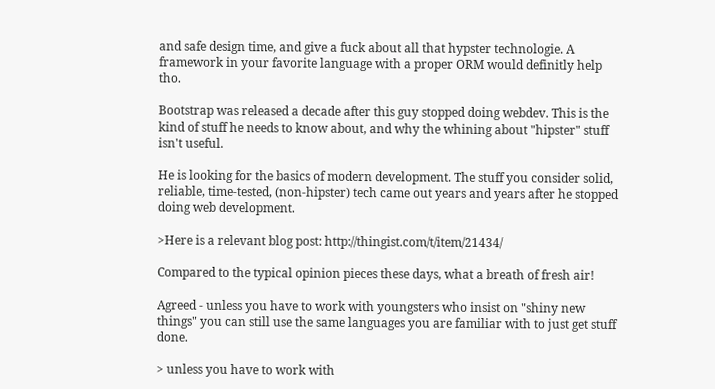and safe design time, and give a fuck about all that hypster technologie. A framework in your favorite language with a proper ORM would definitly help tho.

Bootstrap was released a decade after this guy stopped doing webdev. This is the kind of stuff he needs to know about, and why the whining about "hipster" stuff isn't useful.

He is looking for the basics of modern development. The stuff you consider solid, reliable, time-tested, (non-hipster) tech came out years and years after he stopped doing web development.

>Here is a relevant blog post: http://thingist.com/t/item/21434/

Compared to the typical opinion pieces these days, what a breath of fresh air!

Agreed - unless you have to work with youngsters who insist on "shiny new things" you can still use the same languages you are familiar with to just get stuff done.

> unless you have to work with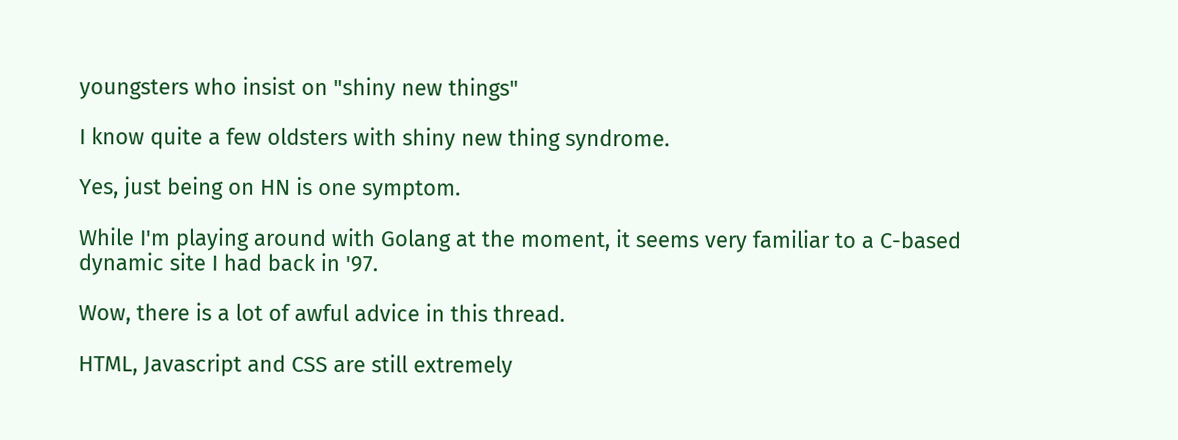youngsters who insist on "shiny new things"

I know quite a few oldsters with shiny new thing syndrome.

Yes, just being on HN is one symptom.

While I'm playing around with Golang at the moment, it seems very familiar to a C-based dynamic site I had back in '97.

Wow, there is a lot of awful advice in this thread.

HTML, Javascript and CSS are still extremely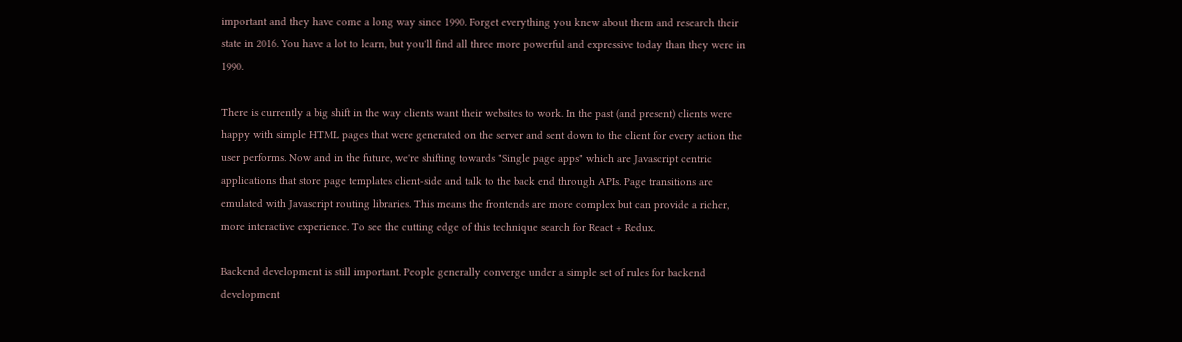important and they have come a long way since 1990. Forget everything you knew about them and research their state in 2016. You have a lot to learn, but you'll find all three more powerful and expressive today than they were in 1990.

There is currently a big shift in the way clients want their websites to work. In the past (and present) clients were happy with simple HTML pages that were generated on the server and sent down to the client for every action the user performs. Now and in the future, we're shifting towards "Single page apps" which are Javascript centric applications that store page templates client-side and talk to the back end through APIs. Page transitions are emulated with Javascript routing libraries. This means the frontends are more complex but can provide a richer, more interactive experience. To see the cutting edge of this technique search for React + Redux.

Backend development is still important. People generally converge under a simple set of rules for backend development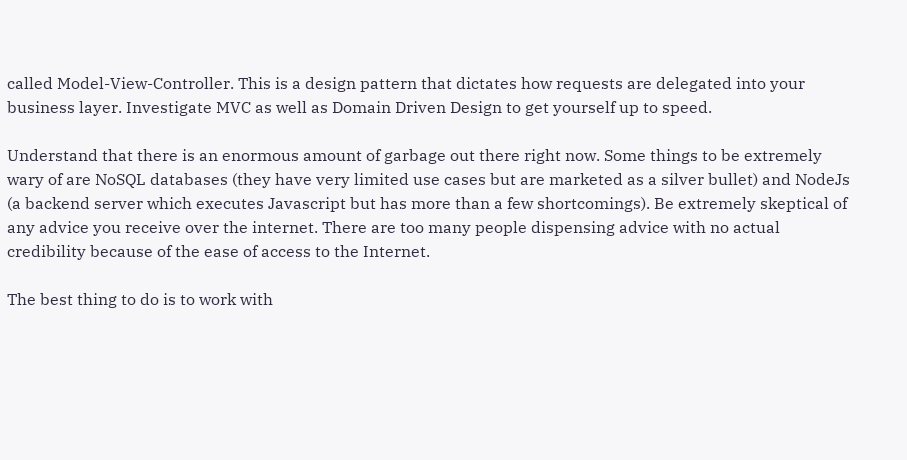called Model-View-Controller. This is a design pattern that dictates how requests are delegated into your business layer. Investigate MVC as well as Domain Driven Design to get yourself up to speed.

Understand that there is an enormous amount of garbage out there right now. Some things to be extremely wary of are NoSQL databases (they have very limited use cases but are marketed as a silver bullet) and NodeJs (a backend server which executes Javascript but has more than a few shortcomings). Be extremely skeptical of any advice you receive over the internet. There are too many people dispensing advice with no actual credibility because of the ease of access to the Internet.

The best thing to do is to work with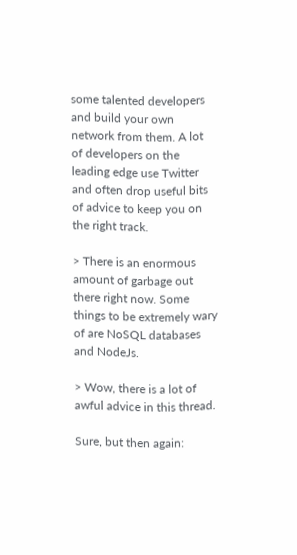some talented developers and build your own network from them. A lot of developers on the leading edge use Twitter and often drop useful bits of advice to keep you on the right track.

> There is an enormous amount of garbage out there right now. Some things to be extremely wary of are NoSQL databases and NodeJs.

> Wow, there is a lot of awful advice in this thread.

Sure, but then again: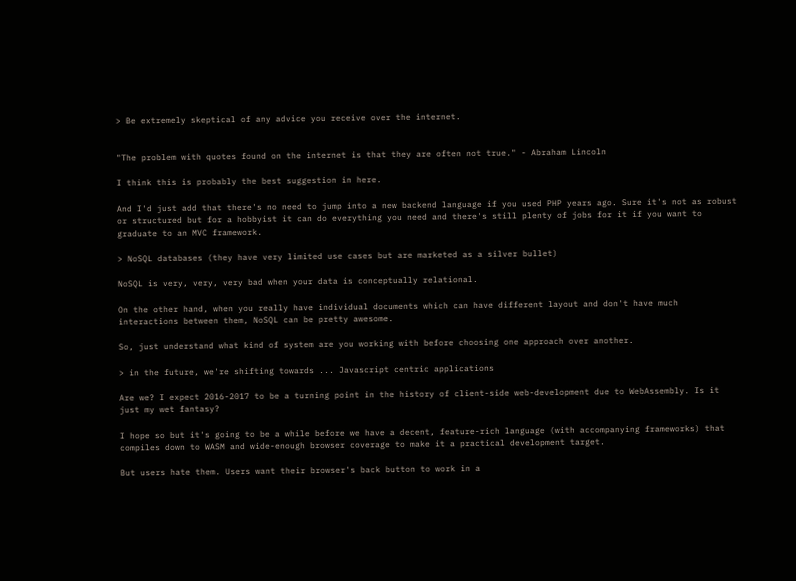> Be extremely skeptical of any advice you receive over the internet.


"The problem with quotes found on the internet is that they are often not true." - Abraham Lincoln

I think this is probably the best suggestion in here.

And I'd just add that there's no need to jump into a new backend language if you used PHP years ago. Sure it's not as robust or structured but for a hobbyist it can do everything you need and there's still plenty of jobs for it if you want to graduate to an MVC framework.

> NoSQL databases (they have very limited use cases but are marketed as a silver bullet)

NoSQL is very, very, very bad when your data is conceptually relational.

On the other hand, when you really have individual documents which can have different layout and don't have much interactions between them, NoSQL can be pretty awesome.

So, just understand what kind of system are you working with before choosing one approach over another.

> in the future, we're shifting towards ... Javascript centric applications

Are we? I expect 2016-2017 to be a turning point in the history of client-side web-development due to WebAssembly. Is it just my wet fantasy?

I hope so but it's going to be a while before we have a decent, feature-rich language (with accompanying frameworks) that compiles down to WASM and wide-enough browser coverage to make it a practical development target.

But users hate them. Users want their browser's back button to work in a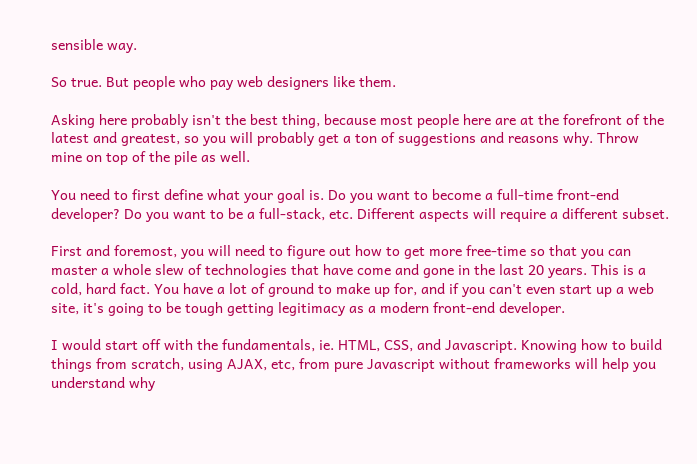sensible way.

So true. But people who pay web designers like them.

Asking here probably isn't the best thing, because most people here are at the forefront of the latest and greatest, so you will probably get a ton of suggestions and reasons why. Throw mine on top of the pile as well.

You need to first define what your goal is. Do you want to become a full-time front-end developer? Do you want to be a full-stack, etc. Different aspects will require a different subset.

First and foremost, you will need to figure out how to get more free-time so that you can master a whole slew of technologies that have come and gone in the last 20 years. This is a cold, hard fact. You have a lot of ground to make up for, and if you can't even start up a web site, it's going to be tough getting legitimacy as a modern front-end developer.

I would start off with the fundamentals, ie. HTML, CSS, and Javascript. Knowing how to build things from scratch, using AJAX, etc, from pure Javascript without frameworks will help you understand why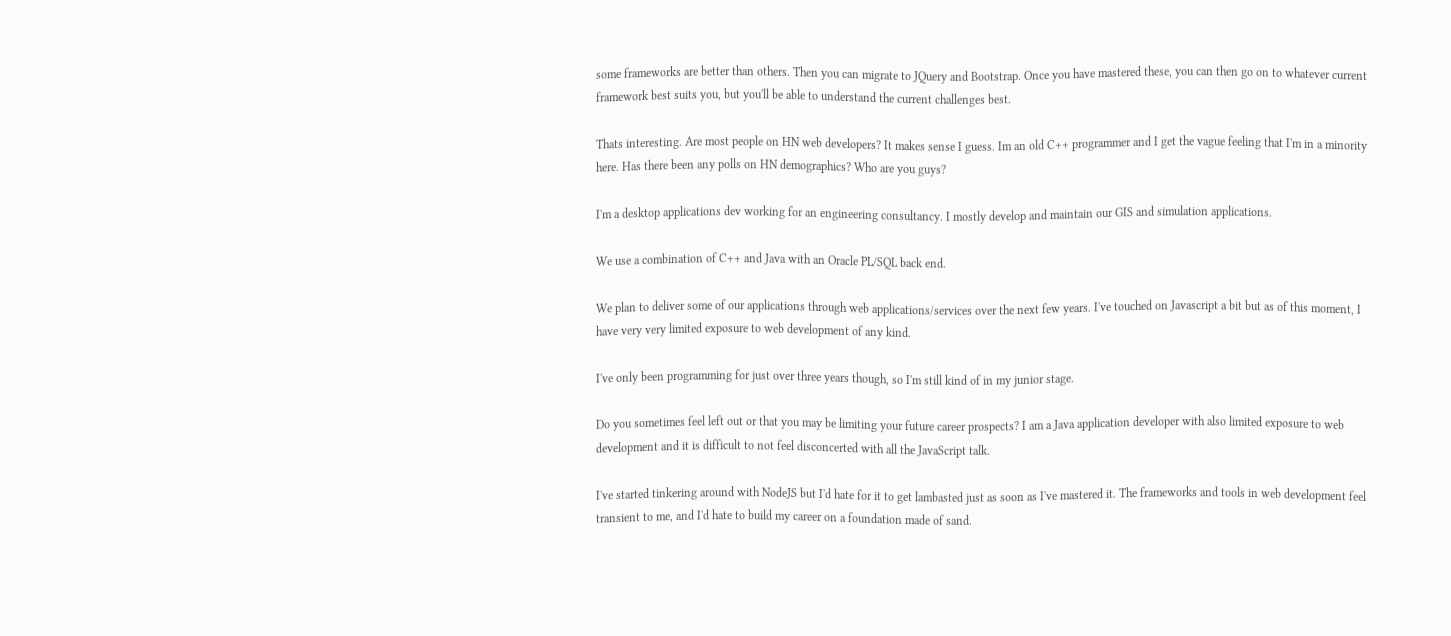some frameworks are better than others. Then you can migrate to JQuery and Bootstrap. Once you have mastered these, you can then go on to whatever current framework best suits you, but you'll be able to understand the current challenges best.

Thats interesting. Are most people on HN web developers? It makes sense I guess. Im an old C++ programmer and I get the vague feeling that I'm in a minority here. Has there been any polls on HN demographics? Who are you guys?

I'm a desktop applications dev working for an engineering consultancy. I mostly develop and maintain our GIS and simulation applications.

We use a combination of C++ and Java with an Oracle PL/SQL back end.

We plan to deliver some of our applications through web applications/services over the next few years. I've touched on Javascript a bit but as of this moment, I have very very limited exposure to web development of any kind.

I've only been programming for just over three years though, so I'm still kind of in my junior stage.

Do you sometimes feel left out or that you may be limiting your future career prospects? I am a Java application developer with also limited exposure to web development and it is difficult to not feel disconcerted with all the JavaScript talk.

I've started tinkering around with NodeJS but I'd hate for it to get lambasted just as soon as I've mastered it. The frameworks and tools in web development feel transient to me, and I'd hate to build my career on a foundation made of sand.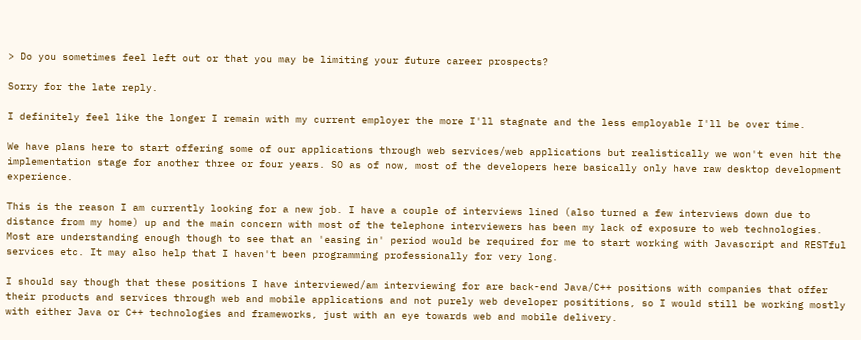> Do you sometimes feel left out or that you may be limiting your future career prospects?

Sorry for the late reply.

I definitely feel like the longer I remain with my current employer the more I'll stagnate and the less employable I'll be over time.

We have plans here to start offering some of our applications through web services/web applications but realistically we won't even hit the implementation stage for another three or four years. SO as of now, most of the developers here basically only have raw desktop development experience.

This is the reason I am currently looking for a new job. I have a couple of interviews lined (also turned a few interviews down due to distance from my home) up and the main concern with most of the telephone interviewers has been my lack of exposure to web technologies. Most are understanding enough though to see that an 'easing in' period would be required for me to start working with Javascript and RESTful services etc. It may also help that I haven't been programming professionally for very long.

I should say though that these positions I have interviewed/am interviewing for are back-end Java/C++ positions with companies that offer their products and services through web and mobile applications and not purely web developer posititions, so I would still be working mostly with either Java or C++ technologies and frameworks, just with an eye towards web and mobile delivery.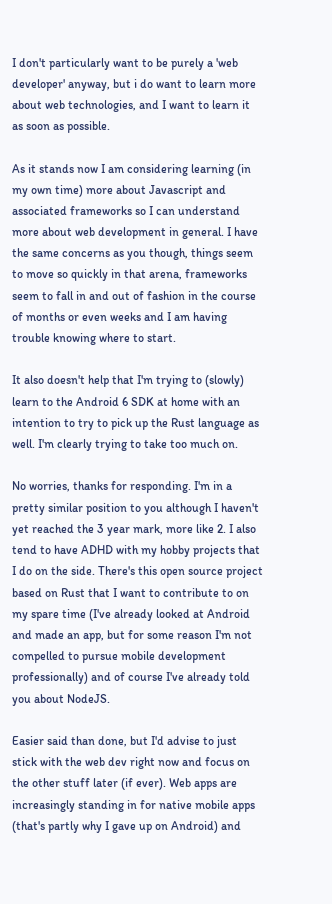I don't particularly want to be purely a 'web developer' anyway, but i do want to learn more about web technologies, and I want to learn it as soon as possible.

As it stands now I am considering learning (in my own time) more about Javascript and associated frameworks so I can understand more about web development in general. I have the same concerns as you though, things seem to move so quickly in that arena, frameworks seem to fall in and out of fashion in the course of months or even weeks and I am having trouble knowing where to start.

It also doesn't help that I'm trying to (slowly) learn to the Android 6 SDK at home with an intention to try to pick up the Rust language as well. I'm clearly trying to take too much on.

No worries, thanks for responding. I'm in a pretty similar position to you although I haven't yet reached the 3 year mark, more like 2. I also tend to have ADHD with my hobby projects that I do on the side. There's this open source project based on Rust that I want to contribute to on my spare time (I've already looked at Android and made an app, but for some reason I'm not compelled to pursue mobile development professionally) and of course I've already told you about NodeJS.

Easier said than done, but I'd advise to just stick with the web dev right now and focus on the other stuff later (if ever). Web apps are increasingly standing in for native mobile apps (that's partly why I gave up on Android) and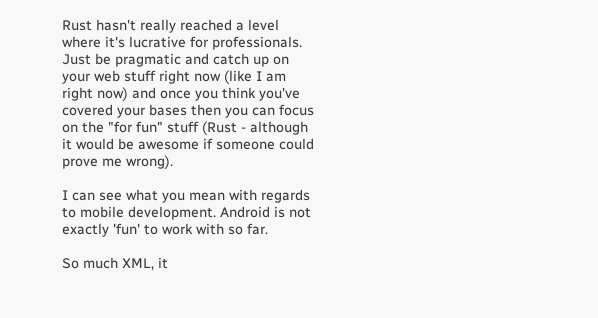Rust hasn't really reached a level where it's lucrative for professionals. Just be pragmatic and catch up on your web stuff right now (like I am right now) and once you think you've covered your bases then you can focus on the "for fun" stuff (Rust - although it would be awesome if someone could prove me wrong).

I can see what you mean with regards to mobile development. Android is not exactly 'fun' to work with so far.

So much XML, it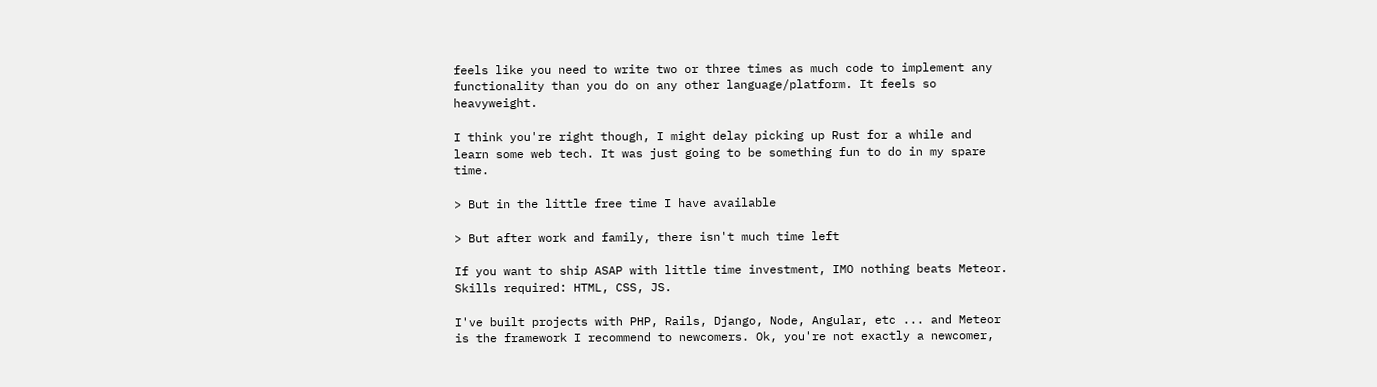feels like you need to write two or three times as much code to implement any functionality than you do on any other language/platform. It feels so heavyweight.

I think you're right though, I might delay picking up Rust for a while and learn some web tech. It was just going to be something fun to do in my spare time.

> But in the little free time I have available

> But after work and family, there isn't much time left

If you want to ship ASAP with little time investment, IMO nothing beats Meteor. Skills required: HTML, CSS, JS.

I've built projects with PHP, Rails, Django, Node, Angular, etc ... and Meteor is the framework I recommend to newcomers. Ok, you're not exactly a newcomer,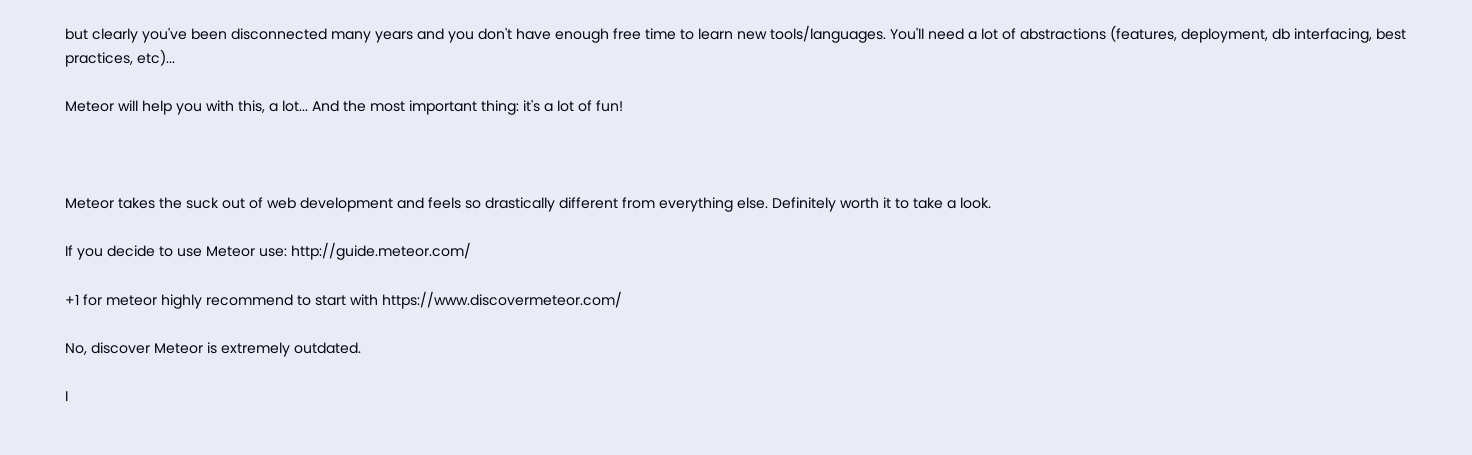but clearly you've been disconnected many years and you don't have enough free time to learn new tools/languages. You'll need a lot of abstractions (features, deployment, db interfacing, best practices, etc)...

Meteor will help you with this, a lot... And the most important thing: it's a lot of fun!



Meteor takes the suck out of web development and feels so drastically different from everything else. Definitely worth it to take a look.

If you decide to use Meteor use: http://guide.meteor.com/

+1 for meteor highly recommend to start with https://www.discovermeteor.com/

No, discover Meteor is extremely outdated.

I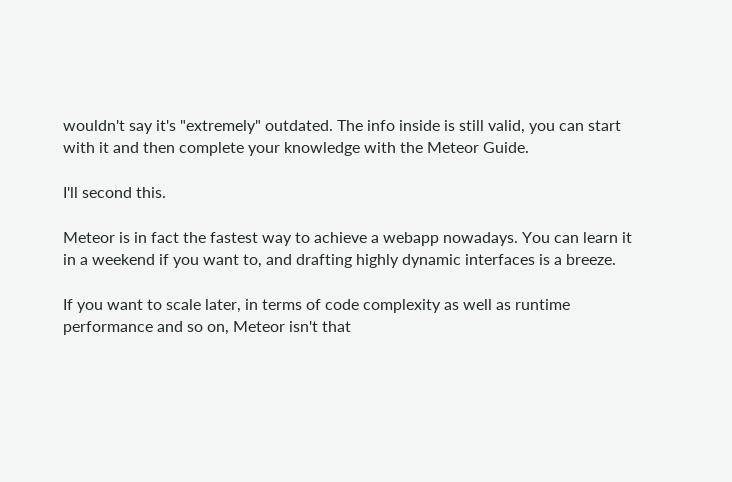wouldn't say it's "extremely" outdated. The info inside is still valid, you can start with it and then complete your knowledge with the Meteor Guide.

I'll second this.

Meteor is in fact the fastest way to achieve a webapp nowadays. You can learn it in a weekend if you want to, and drafting highly dynamic interfaces is a breeze.

If you want to scale later, in terms of code complexity as well as runtime performance and so on, Meteor isn't that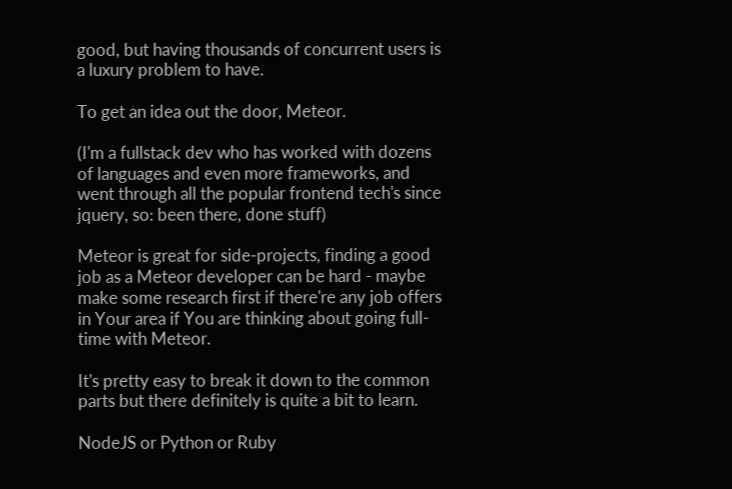good, but having thousands of concurrent users is a luxury problem to have.

To get an idea out the door, Meteor.

(I'm a fullstack dev who has worked with dozens of languages and even more frameworks, and went through all the popular frontend tech's since jquery, so: been there, done stuff)

Meteor is great for side-projects, finding a good job as a Meteor developer can be hard - maybe make some research first if there're any job offers in Your area if You are thinking about going full-time with Meteor.

It's pretty easy to break it down to the common parts but there definitely is quite a bit to learn.

NodeJS or Python or Ruby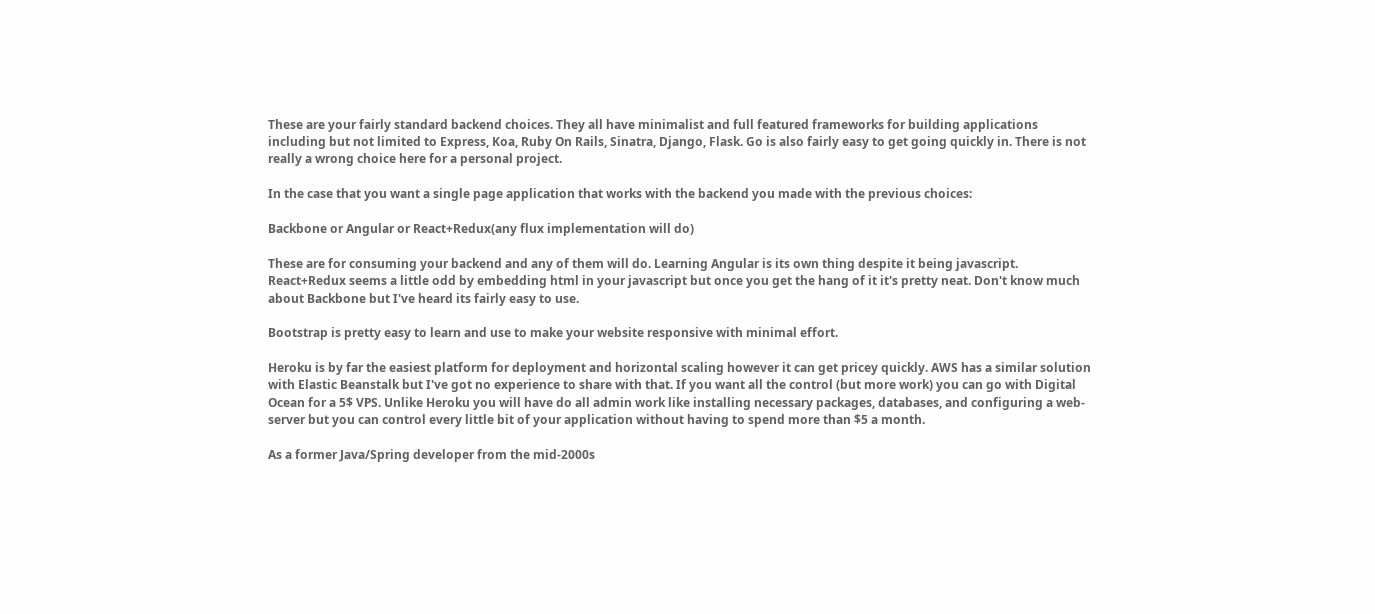These are your fairly standard backend choices. They all have minimalist and full featured frameworks for building applications including but not limited to Express, Koa, Ruby On Rails, Sinatra, Django, Flask. Go is also fairly easy to get going quickly in. There is not really a wrong choice here for a personal project.

In the case that you want a single page application that works with the backend you made with the previous choices:

Backbone or Angular or React+Redux(any flux implementation will do)

These are for consuming your backend and any of them will do. Learning Angular is its own thing despite it being javascript. React+Redux seems a little odd by embedding html in your javascript but once you get the hang of it it's pretty neat. Don't know much about Backbone but I've heard its fairly easy to use.

Bootstrap is pretty easy to learn and use to make your website responsive with minimal effort.

Heroku is by far the easiest platform for deployment and horizontal scaling however it can get pricey quickly. AWS has a similar solution with Elastic Beanstalk but I've got no experience to share with that. If you want all the control (but more work) you can go with Digital Ocean for a 5$ VPS. Unlike Heroku you will have do all admin work like installing necessary packages, databases, and configuring a web-server but you can control every little bit of your application without having to spend more than $5 a month.

As a former Java/Spring developer from the mid-2000s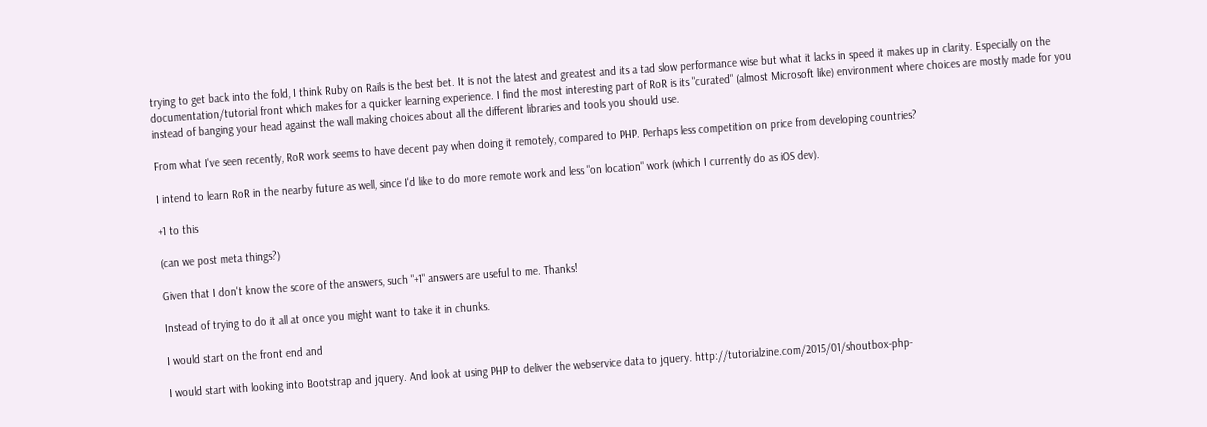trying to get back into the fold, I think Ruby on Rails is the best bet. It is not the latest and greatest and its a tad slow performance wise but what it lacks in speed it makes up in clarity. Especially on the documentation/tutorial front which makes for a quicker learning experience. I find the most interesting part of RoR is its "curated" (almost Microsoft like) environment where choices are mostly made for you instead of banging your head against the wall making choices about all the different libraries and tools you should use.

From what I've seen recently, RoR work seems to have decent pay when doing it remotely, compared to PHP. Perhaps less competition on price from developing countries?

I intend to learn RoR in the nearby future as well, since I'd like to do more remote work and less "on location" work (which I currently do as iOS dev).

+1 to this

(can we post meta things?)

Given that I don't know the score of the answers, such "+1" answers are useful to me. Thanks!

Instead of trying to do it all at once you might want to take it in chunks.

I would start on the front end and

I would start with looking into Bootstrap and jquery. And look at using PHP to deliver the webservice data to jquery. http://tutorialzine.com/2015/01/shoutbox-php-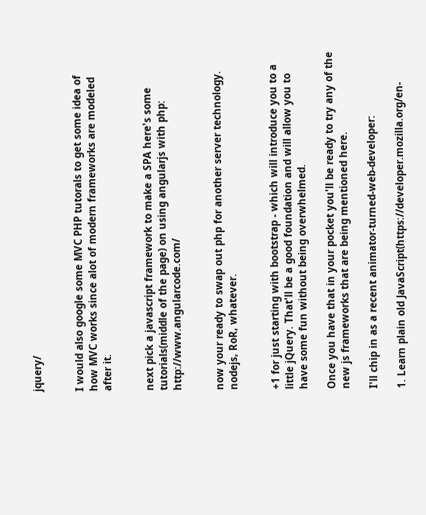jquery/


I would also google some MVC PHP tutorals to get some idea of how MVC works since alot of modern frameworks are modeled after it.


next pick a javascript framework to make a SPA here's some tutorials(middle of the page) on using angularjs with php: http://www.angularcode.com/


now your ready to swap out php for another server technology. nodejs, RoR, whatever.


+1 for just starting with bootstrap - which will introduce you to a little jQuery. That'll be a good foundation and will allow you to have some fun without being overwhelmed.

Once you have that in your pocket you'll be ready to try any of the new js frameworks that are being mentioned here.

I'll chip in as a recent animator-turned-web-developer:

1. Learn plain old JavaScript(https://developer.mozilla.org/en-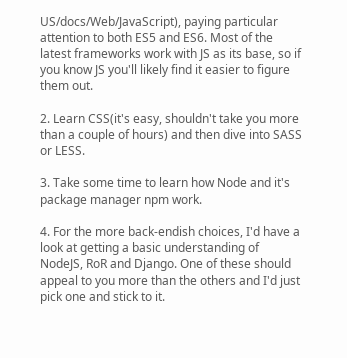US/docs/Web/JavaScript), paying particular attention to both ES5 and ES6. Most of the latest frameworks work with JS as its base, so if you know JS you'll likely find it easier to figure them out.

2. Learn CSS(it's easy, shouldn't take you more than a couple of hours) and then dive into SASS or LESS.

3. Take some time to learn how Node and it's package manager npm work.

4. For the more back-endish choices, I'd have a look at getting a basic understanding of NodeJS, RoR and Django. One of these should appeal to you more than the others and I'd just pick one and stick to it.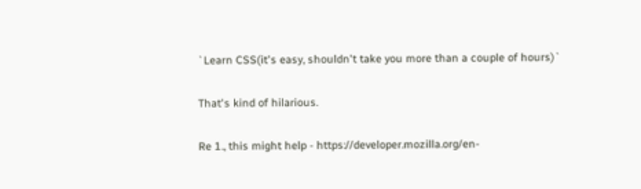`Learn CSS(it's easy, shouldn't take you more than a couple of hours)`

That's kind of hilarious.

Re 1., this might help - https://developer.mozilla.org/en-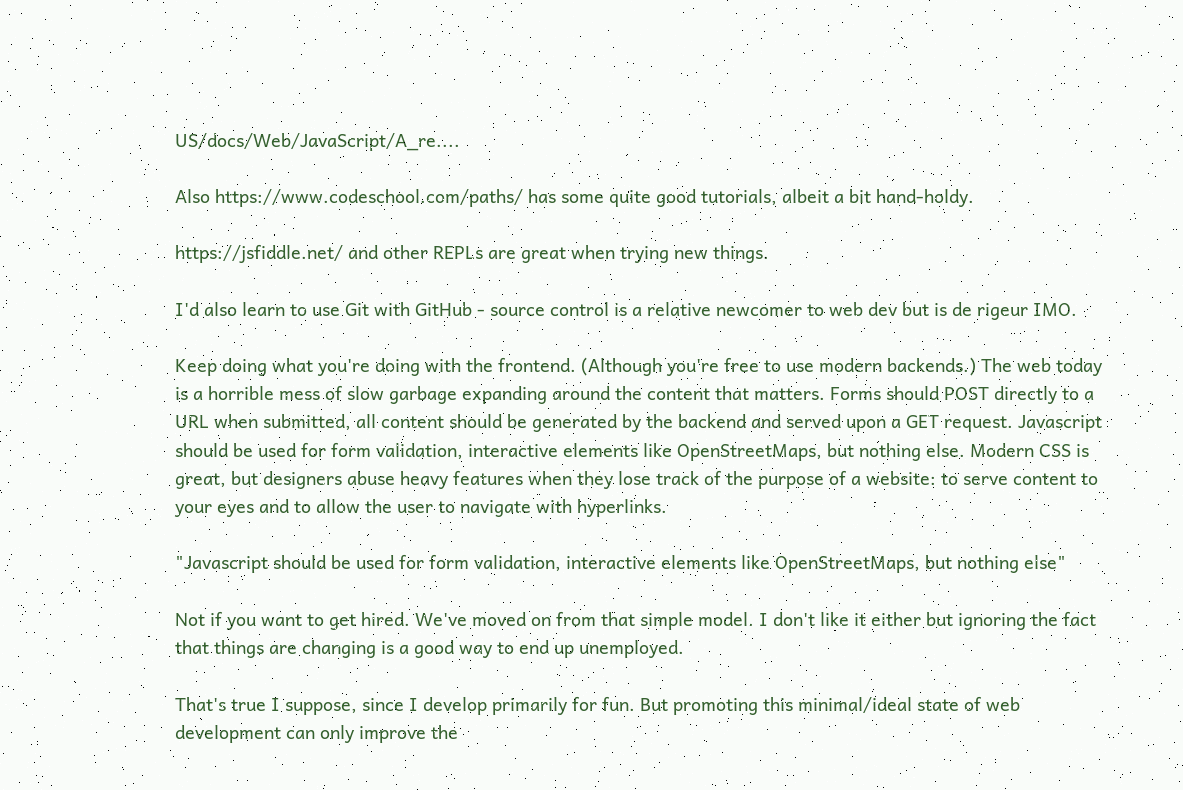US/docs/Web/JavaScript/A_re....

Also https://www.codeschool.com/paths/ has some quite good tutorials, albeit a bit hand-holdy.

https://jsfiddle.net/ and other REPLs are great when trying new things.

I'd also learn to use Git with GitHub - source control is a relative newcomer to web dev but is de rigeur IMO.

Keep doing what you're doing with the frontend. (Although you're free to use modern backends.) The web today is a horrible mess of slow garbage expanding around the content that matters. Forms should POST directly to a URL when submitted, all content should be generated by the backend and served upon a GET request. Javascript should be used for form validation, interactive elements like OpenStreetMaps, but nothing else. Modern CSS is great, but designers abuse heavy features when they lose track of the purpose of a website: to serve content to your eyes and to allow the user to navigate with hyperlinks.

"Javascript should be used for form validation, interactive elements like OpenStreetMaps, but nothing else"

Not if you want to get hired. We've moved on from that simple model. I don't like it either but ignoring the fact that things are changing is a good way to end up unemployed.

That's true I suppose, since I develop primarily for fun. But promoting this minimal/ideal state of web development can only improve the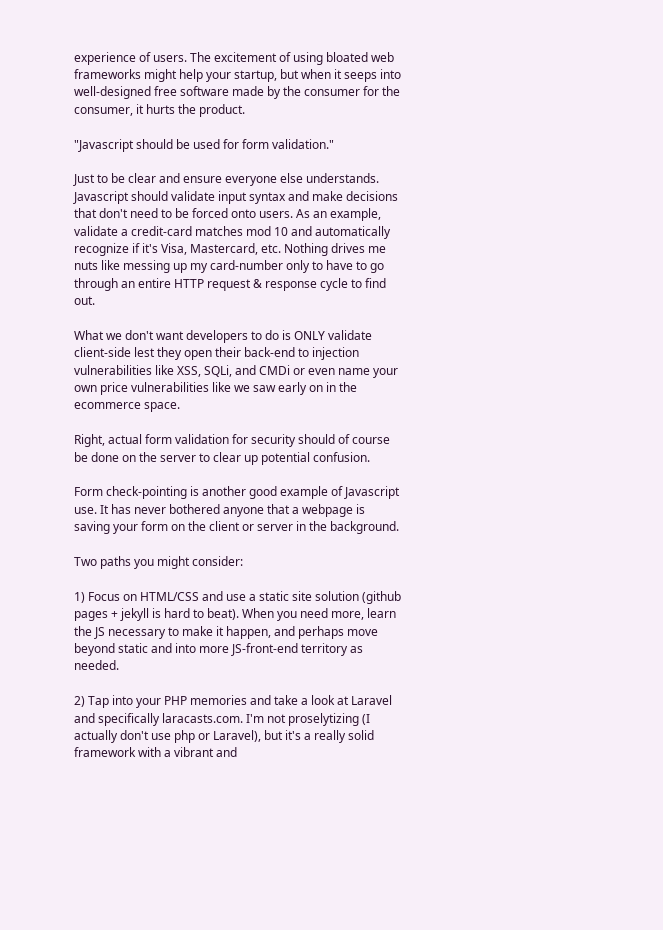experience of users. The excitement of using bloated web frameworks might help your startup, but when it seeps into well-designed free software made by the consumer for the consumer, it hurts the product.

"Javascript should be used for form validation."

Just to be clear and ensure everyone else understands. Javascript should validate input syntax and make decisions that don't need to be forced onto users. As an example, validate a credit-card matches mod 10 and automatically recognize if it's Visa, Mastercard, etc. Nothing drives me nuts like messing up my card-number only to have to go through an entire HTTP request & response cycle to find out.

What we don't want developers to do is ONLY validate client-side lest they open their back-end to injection vulnerabilities like XSS, SQLi, and CMDi or even name your own price vulnerabilities like we saw early on in the ecommerce space.

Right, actual form validation for security should of course be done on the server to clear up potential confusion.

Form check-pointing is another good example of Javascript use. It has never bothered anyone that a webpage is saving your form on the client or server in the background.

Two paths you might consider:

1) Focus on HTML/CSS and use a static site solution (github pages + jekyll is hard to beat). When you need more, learn the JS necessary to make it happen, and perhaps move beyond static and into more JS-front-end territory as needed.

2) Tap into your PHP memories and take a look at Laravel and specifically laracasts.com. I'm not proselytizing (I actually don't use php or Laravel), but it's a really solid framework with a vibrant and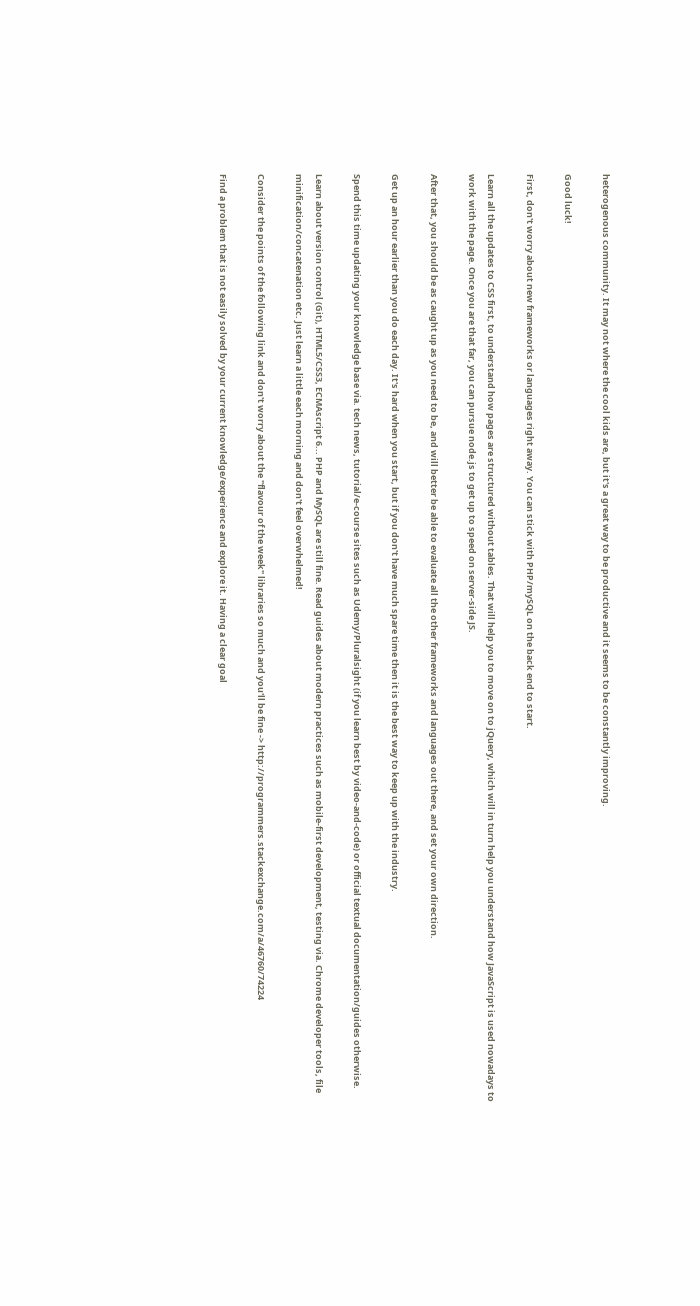heterogenous community. It may not where the cool kids are, but it's a great way to be productive and it seems to be constantly improving.

Good luck!

First, don't worry about new frameworks or languages right away. You can stick with PHP/mySQL on the back end to start.

Learn all the updates to CSS first, to understand how pages are structured without tables. That will help you to move on to jQuery, which will in turn help you understand how JavaScript is used nowadays to work with the page. Once you are that far, you can pursue node.js to get up to speed on server-side JS.

After that, you should be as caught up as you need to be, and will better be able to evaluate all the other frameworks and languages out there, and set your own direction.

Get up an hour earlier than you do each day. It's hard when you start, but if you don't have much spare time then it is the best way to keep up with the industry.

Spend this time updating your knowledge base via. tech news, tutorial/e-course sites such as Udemy/Pluralsight (if you learn best by video-and-code) or official textual documentation/guides otherwise.

Learn about version control (Git), HTML5/CSS3, ECMAscript 6... PHP and MySQL are still fine. Read guides about modern practices such as mobile-first development, testing via. Chrome developer tools, file minification/concatenation etc. Just learn a little each morning and don't feel overwhelmed!

Consider the points of the following link and don't worry about the "flavour of the week" libraries so much and you'll be fine -> http://programmers.stackexchange.com/a/46760/74224

Find a problem that is not easily solved by your current knowledge/experience and explore it. Having a clear goal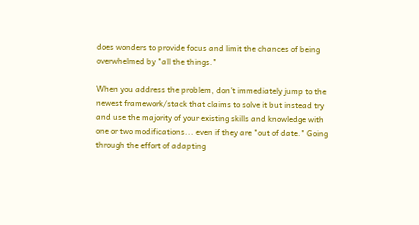does wonders to provide focus and limit the chances of being overwhelmed by "all the things."

When you address the problem, don't immediately jump to the newest framework/stack that claims to solve it but instead try and use the majority of your existing skills and knowledge with one or two modifications... even if they are "out of date." Going through the effort of adapting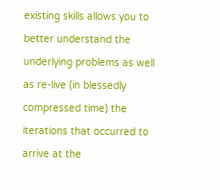existing skills allows you to better understand the underlying problems as well as re-live (in blessedly compressed time) the iterations that occurred to arrive at the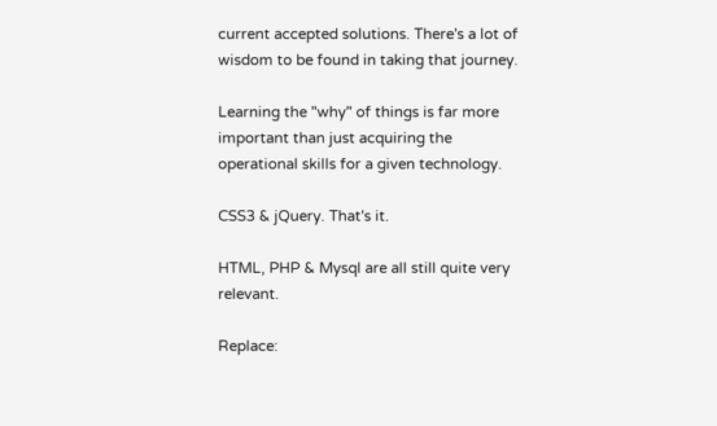current accepted solutions. There's a lot of wisdom to be found in taking that journey.

Learning the "why" of things is far more important than just acquiring the operational skills for a given technology.

CSS3 & jQuery. That's it.

HTML, PHP & Mysql are all still quite very relevant.

Replace: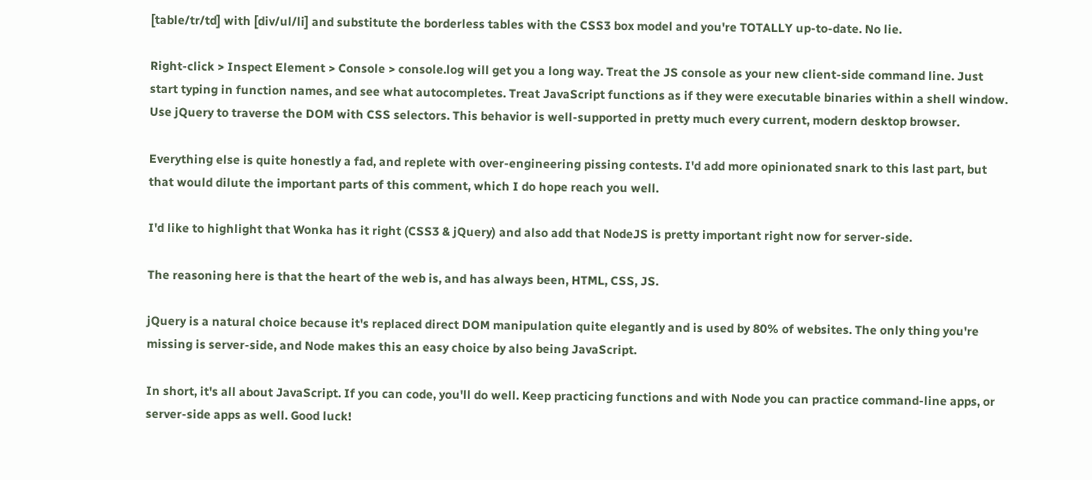[table/tr/td] with [div/ul/li] and substitute the borderless tables with the CSS3 box model and you're TOTALLY up-to-date. No lie.

Right-click > Inspect Element > Console > console.log will get you a long way. Treat the JS console as your new client-side command line. Just start typing in function names, and see what autocompletes. Treat JavaScript functions as if they were executable binaries within a shell window. Use jQuery to traverse the DOM with CSS selectors. This behavior is well-supported in pretty much every current, modern desktop browser.

Everything else is quite honestly a fad, and replete with over-engineering pissing contests. I'd add more opinionated snark to this last part, but that would dilute the important parts of this comment, which I do hope reach you well.

I'd like to highlight that Wonka has it right (CSS3 & jQuery) and also add that NodeJS is pretty important right now for server-side.

The reasoning here is that the heart of the web is, and has always been, HTML, CSS, JS.

jQuery is a natural choice because it's replaced direct DOM manipulation quite elegantly and is used by 80% of websites. The only thing you're missing is server-side, and Node makes this an easy choice by also being JavaScript.

In short, it's all about JavaScript. If you can code, you'll do well. Keep practicing functions and with Node you can practice command-line apps, or server-side apps as well. Good luck!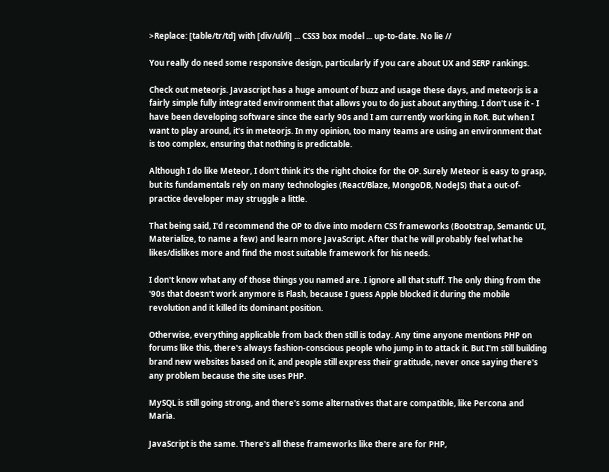>Replace: [table/tr/td] with [div/ul/li] ... CSS3 box model ... up-to-date. No lie //

You really do need some responsive design, particularly if you care about UX and SERP rankings.

Check out meteorjs. Javascript has a huge amount of buzz and usage these days, and meteorjs is a fairly simple fully integrated environment that allows you to do just about anything. I don't use it - I have been developing software since the early 90s and I am currently working in RoR. But when I want to play around, it's in meteorjs. In my opinion, too many teams are using an environment that is too complex, ensuring that nothing is predictable.

Although I do like Meteor, I don't think it's the right choice for the OP. Surely Meteor is easy to grasp, but its fundamentals rely on many technologies (React/Blaze, MongoDB, NodeJS) that a out-of-practice developer may struggle a little.

That being said, I'd recommend the OP to dive into modern CSS frameworks (Bootstrap, Semantic UI, Materialize, to name a few) and learn more JavaScript. After that he will probably feel what he likes/dislikes more and find the most suitable framework for his needs.

I don't know what any of those things you named are. I ignore all that stuff. The only thing from the '90s that doesn't work anymore is Flash, because I guess Apple blocked it during the mobile revolution and it killed its dominant position.

Otherwise, everything applicable from back then still is today. Any time anyone mentions PHP on forums like this, there's always fashion-conscious people who jump in to attack it. But I'm still building brand new websites based on it, and people still express their gratitude, never once saying there's any problem because the site uses PHP.

MySQL is still going strong, and there's some alternatives that are compatible, like Percona and Maria.

JavaScript is the same. There's all these frameworks like there are for PHP,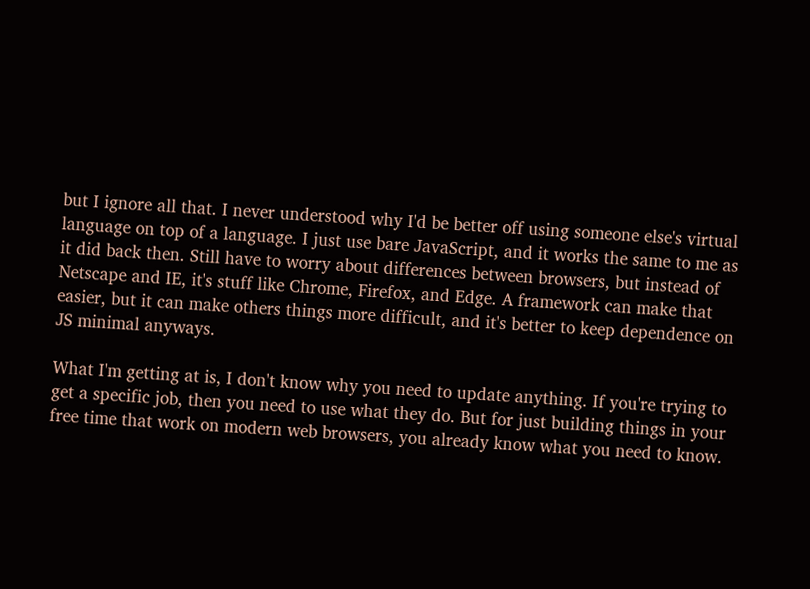but I ignore all that. I never understood why I'd be better off using someone else's virtual language on top of a language. I just use bare JavaScript, and it works the same to me as it did back then. Still have to worry about differences between browsers, but instead of Netscape and IE, it's stuff like Chrome, Firefox, and Edge. A framework can make that easier, but it can make others things more difficult, and it's better to keep dependence on JS minimal anyways.

What I'm getting at is, I don't know why you need to update anything. If you're trying to get a specific job, then you need to use what they do. But for just building things in your free time that work on modern web browsers, you already know what you need to know.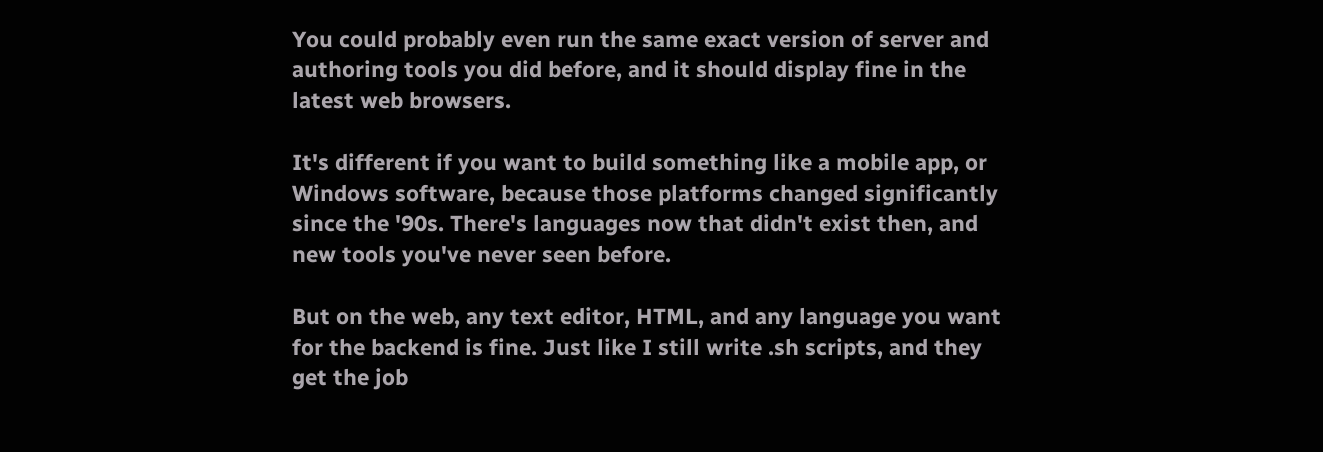You could probably even run the same exact version of server and authoring tools you did before, and it should display fine in the latest web browsers.

It's different if you want to build something like a mobile app, or Windows software, because those platforms changed significantly since the '90s. There's languages now that didn't exist then, and new tools you've never seen before.

But on the web, any text editor, HTML, and any language you want for the backend is fine. Just like I still write .sh scripts, and they get the job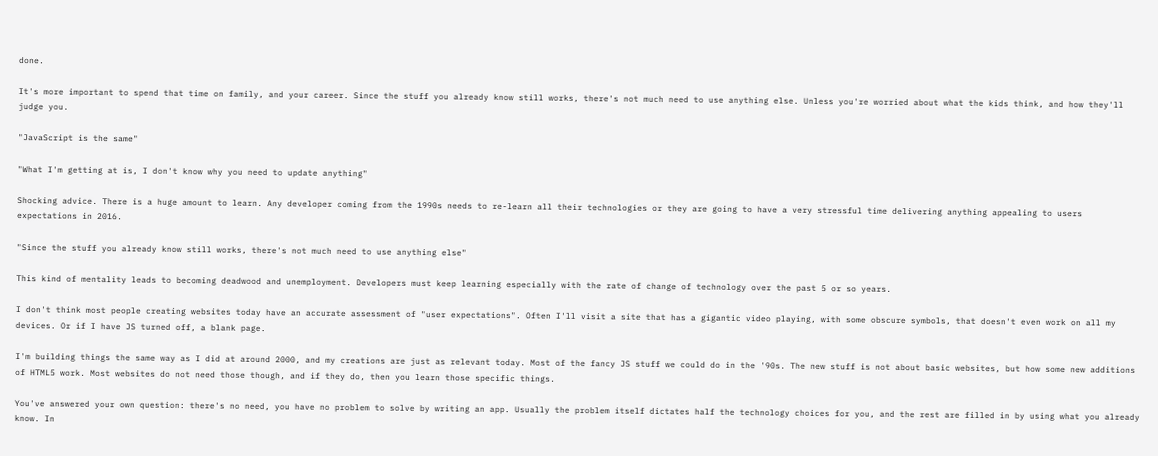done.

It's more important to spend that time on family, and your career. Since the stuff you already know still works, there's not much need to use anything else. Unless you're worried about what the kids think, and how they'll judge you.

"JavaScript is the same"

"What I'm getting at is, I don't know why you need to update anything"

Shocking advice. There is a huge amount to learn. Any developer coming from the 1990s needs to re-learn all their technologies or they are going to have a very stressful time delivering anything appealing to users expectations in 2016.

"Since the stuff you already know still works, there's not much need to use anything else"

This kind of mentality leads to becoming deadwood and unemployment. Developers must keep learning especially with the rate of change of technology over the past 5 or so years.

I don't think most people creating websites today have an accurate assessment of "user expectations". Often I'll visit a site that has a gigantic video playing, with some obscure symbols, that doesn't even work on all my devices. Or if I have JS turned off, a blank page.

I'm building things the same way as I did at around 2000, and my creations are just as relevant today. Most of the fancy JS stuff we could do in the '90s. The new stuff is not about basic websites, but how some new additions of HTML5 work. Most websites do not need those though, and if they do, then you learn those specific things.

You've answered your own question: there's no need, you have no problem to solve by writing an app. Usually the problem itself dictates half the technology choices for you, and the rest are filled in by using what you already know. In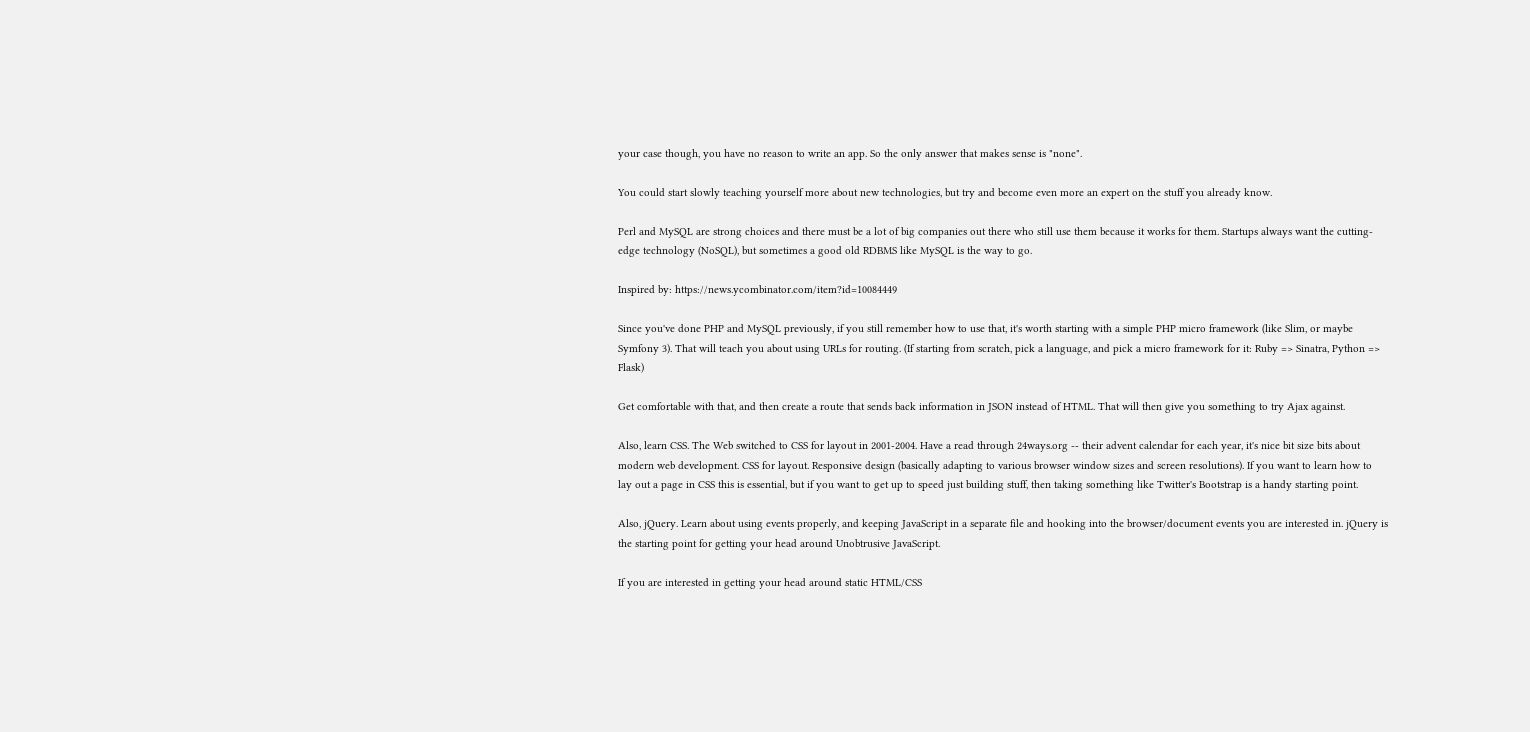your case though, you have no reason to write an app. So the only answer that makes sense is "none".

You could start slowly teaching yourself more about new technologies, but try and become even more an expert on the stuff you already know.

Perl and MySQL are strong choices and there must be a lot of big companies out there who still use them because it works for them. Startups always want the cutting-edge technology (NoSQL), but sometimes a good old RDBMS like MySQL is the way to go.

Inspired by: https://news.ycombinator.com/item?id=10084449

Since you've done PHP and MySQL previously, if you still remember how to use that, it's worth starting with a simple PHP micro framework (like Slim, or maybe Symfony 3). That will teach you about using URLs for routing. (If starting from scratch, pick a language, and pick a micro framework for it: Ruby => Sinatra, Python => Flask)

Get comfortable with that, and then create a route that sends back information in JSON instead of HTML. That will then give you something to try Ajax against.

Also, learn CSS. The Web switched to CSS for layout in 2001-2004. Have a read through 24ways.org -- their advent calendar for each year, it's nice bit size bits about modern web development. CSS for layout. Responsive design (basically adapting to various browser window sizes and screen resolutions). If you want to learn how to lay out a page in CSS this is essential, but if you want to get up to speed just building stuff, then taking something like Twitter's Bootstrap is a handy starting point.

Also, jQuery. Learn about using events properly, and keeping JavaScript in a separate file and hooking into the browser/document events you are interested in. jQuery is the starting point for getting your head around Unobtrusive JavaScript.

If you are interested in getting your head around static HTML/CSS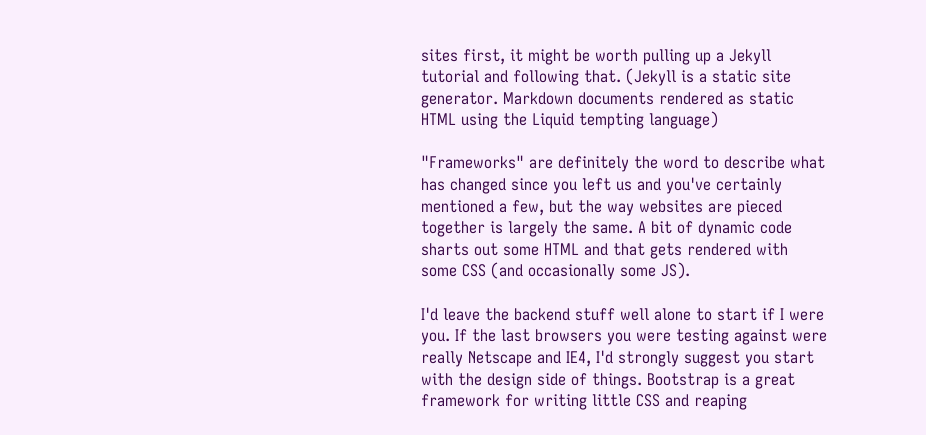sites first, it might be worth pulling up a Jekyll tutorial and following that. (Jekyll is a static site generator. Markdown documents rendered as static HTML using the Liquid tempting language)

"Frameworks" are definitely the word to describe what has changed since you left us and you've certainly mentioned a few, but the way websites are pieced together is largely the same. A bit of dynamic code sharts out some HTML and that gets rendered with some CSS (and occasionally some JS).

I'd leave the backend stuff well alone to start if I were you. If the last browsers you were testing against were really Netscape and IE4, I'd strongly suggest you start with the design side of things. Bootstrap is a great framework for writing little CSS and reaping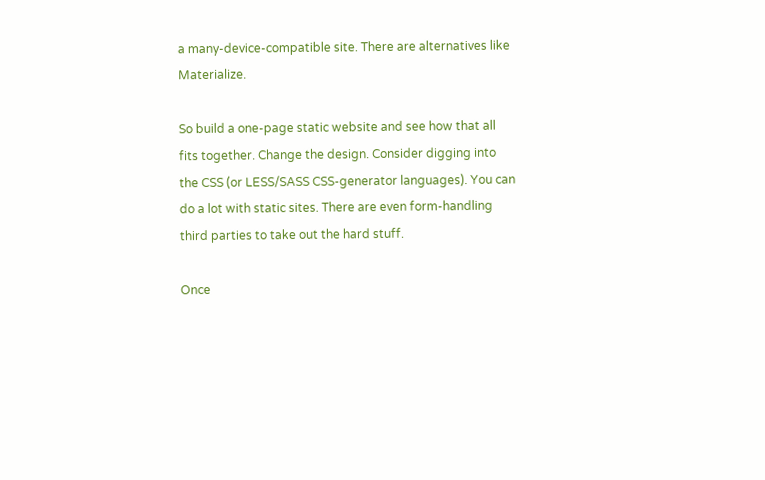a many-device-compatible site. There are alternatives like Materialize.

So build a one-page static website and see how that all fits together. Change the design. Consider digging into the CSS (or LESS/SASS CSS-generator languages). You can do a lot with static sites. There are even form-handling third parties to take out the hard stuff.

Once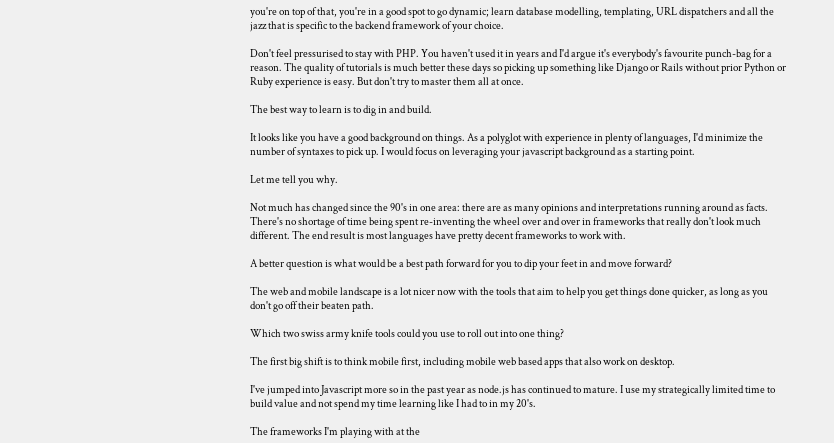you're on top of that, you're in a good spot to go dynamic; learn database modelling, templating, URL dispatchers and all the jazz that is specific to the backend framework of your choice.

Don't feel pressurised to stay with PHP. You haven't used it in years and I'd argue it's everybody's favourite punch-bag for a reason. The quality of tutorials is much better these days so picking up something like Django or Rails without prior Python or Ruby experience is easy. But don't try to master them all at once.

The best way to learn is to dig in and build.

It looks like you have a good background on things. As a polyglot with experience in plenty of languages, I'd minimize the number of syntaxes to pick up. I would focus on leveraging your javascript background as a starting point.

Let me tell you why.

Not much has changed since the 90's in one area: there are as many opinions and interpretations running around as facts. There's no shortage of time being spent re-inventing the wheel over and over in frameworks that really don't look much different. The end result is most languages have pretty decent frameworks to work with.

A better question is what would be a best path forward for you to dip your feet in and move forward?

The web and mobile landscape is a lot nicer now with the tools that aim to help you get things done quicker, as long as you don't go off their beaten path.

Which two swiss army knife tools could you use to roll out into one thing?

The first big shift is to think mobile first, including mobile web based apps that also work on desktop.

I've jumped into Javascript more so in the past year as node.js has continued to mature. I use my strategically limited time to build value and not spend my time learning like I had to in my 20's.

The frameworks I'm playing with at the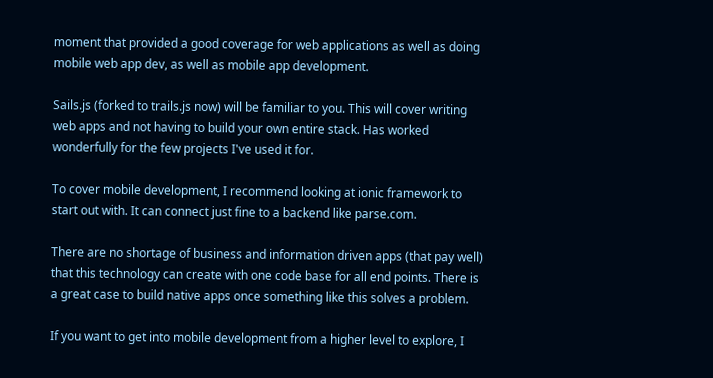moment that provided a good coverage for web applications as well as doing mobile web app dev, as well as mobile app development.

Sails.js (forked to trails.js now) will be familiar to you. This will cover writing web apps and not having to build your own entire stack. Has worked wonderfully for the few projects I've used it for.

To cover mobile development, I recommend looking at ionic framework to start out with. It can connect just fine to a backend like parse.com.

There are no shortage of business and information driven apps (that pay well) that this technology can create with one code base for all end points. There is a great case to build native apps once something like this solves a problem.

If you want to get into mobile development from a higher level to explore, I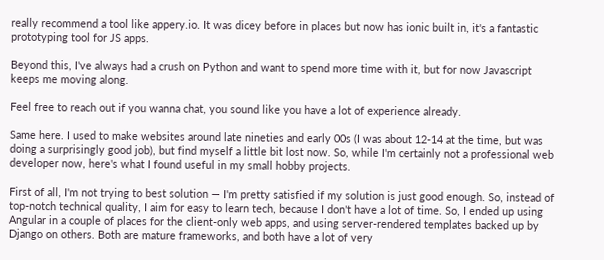really recommend a tool like appery.io. It was dicey before in places but now has ionic built in, it's a fantastic prototyping tool for JS apps.

Beyond this, I've always had a crush on Python and want to spend more time with it, but for now Javascript keeps me moving along.

Feel free to reach out if you wanna chat, you sound like you have a lot of experience already.

Same here. I used to make websites around late nineties and early 00s (I was about 12-14 at the time, but was doing a surprisingly good job), but find myself a little bit lost now. So, while I'm certainly not a professional web developer now, here's what I found useful in my small hobby projects.

First of all, I'm not trying to best solution — I'm pretty satisfied if my solution is just good enough. So, instead of top-notch technical quality, I aim for easy to learn tech, because I don't have a lot of time. So, I ended up using Angular in a couple of places for the client-only web apps, and using server-rendered templates backed up by Django on others. Both are mature frameworks, and both have a lot of very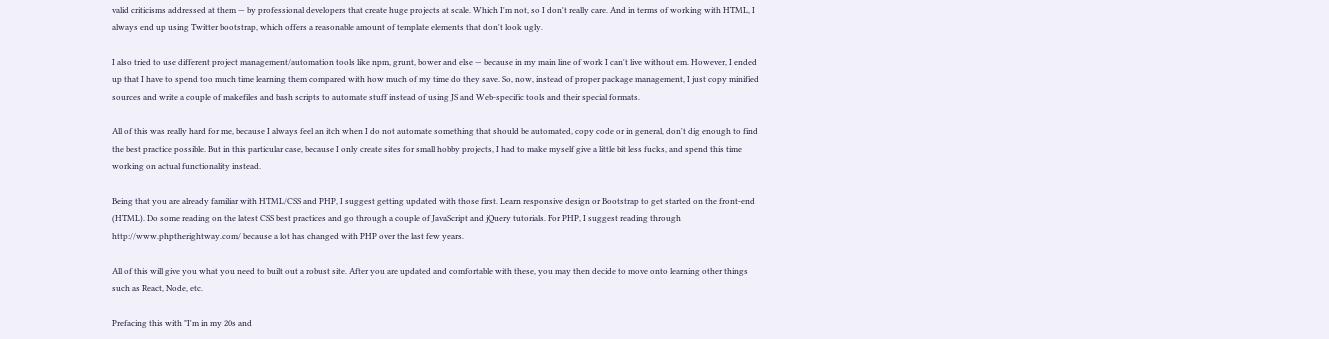valid criticisms addressed at them — by professional developers that create huge projects at scale. Which I'm not, so I don't really care. And in terms of working with HTML, I always end up using Twitter bootstrap, which offers a reasonable amount of template elements that don't look ugly.

I also tried to use different project management/automation tools like npm, grunt, bower and else — because in my main line of work I can't live without em. However, I ended up that I have to spend too much time learning them compared with how much of my time do they save. So, now, instead of proper package management, I just copy minified sources and write a couple of makefiles and bash scripts to automate stuff instead of using JS and Web-specific tools and their special formats.

All of this was really hard for me, because I always feel an itch when I do not automate something that should be automated, copy code or in general, don't dig enough to find the best practice possible. But in this particular case, because I only create sites for small hobby projects, I had to make myself give a little bit less fucks, and spend this time working on actual functionality instead.

Being that you are already familiar with HTML/CSS and PHP, I suggest getting updated with those first. Learn responsive design or Bootstrap to get started on the front-end (HTML). Do some reading on the latest CSS best practices and go through a couple of JavaScript and jQuery tutorials. For PHP, I suggest reading through http://www.phptherightway.com/ because a lot has changed with PHP over the last few years.

All of this will give you what you need to built out a robust site. After you are updated and comfortable with these, you may then decide to move onto learning other things such as React, Node, etc.

Prefacing this with "I'm in my 20s and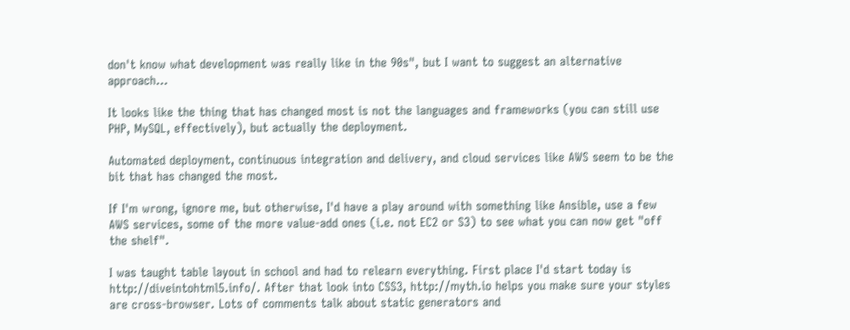don't know what development was really like in the 90s", but I want to suggest an alternative approach...

It looks like the thing that has changed most is not the languages and frameworks (you can still use PHP, MySQL, effectively), but actually the deployment.

Automated deployment, continuous integration and delivery, and cloud services like AWS seem to be the bit that has changed the most.

If I'm wrong, ignore me, but otherwise, I'd have a play around with something like Ansible, use a few AWS services, some of the more value-add ones (i.e. not EC2 or S3) to see what you can now get "off the shelf".

I was taught table layout in school and had to relearn everything. First place I'd start today is http://diveintohtml5.info/. After that look into CSS3, http://myth.io helps you make sure your styles are cross-browser. Lots of comments talk about static generators and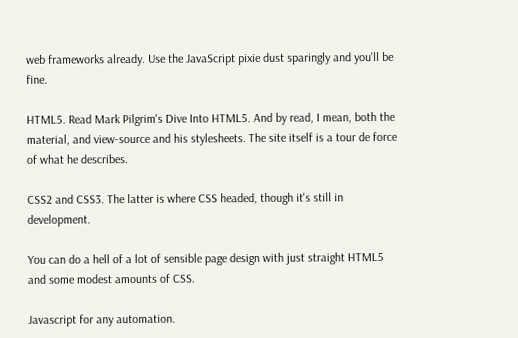web frameworks already. Use the JavaScript pixie dust sparingly and you'll be fine.

HTML5. Read Mark Pilgrim's Dive Into HTML5. And by read, I mean, both the material, and view-source and his stylesheets. The site itself is a tour de force of what he describes.

CSS2 and CSS3. The latter is where CSS headed, though it's still in development.

You can do a hell of a lot of sensible page design with just straight HTML5 and some modest amounts of CSS.

Javascript for any automation.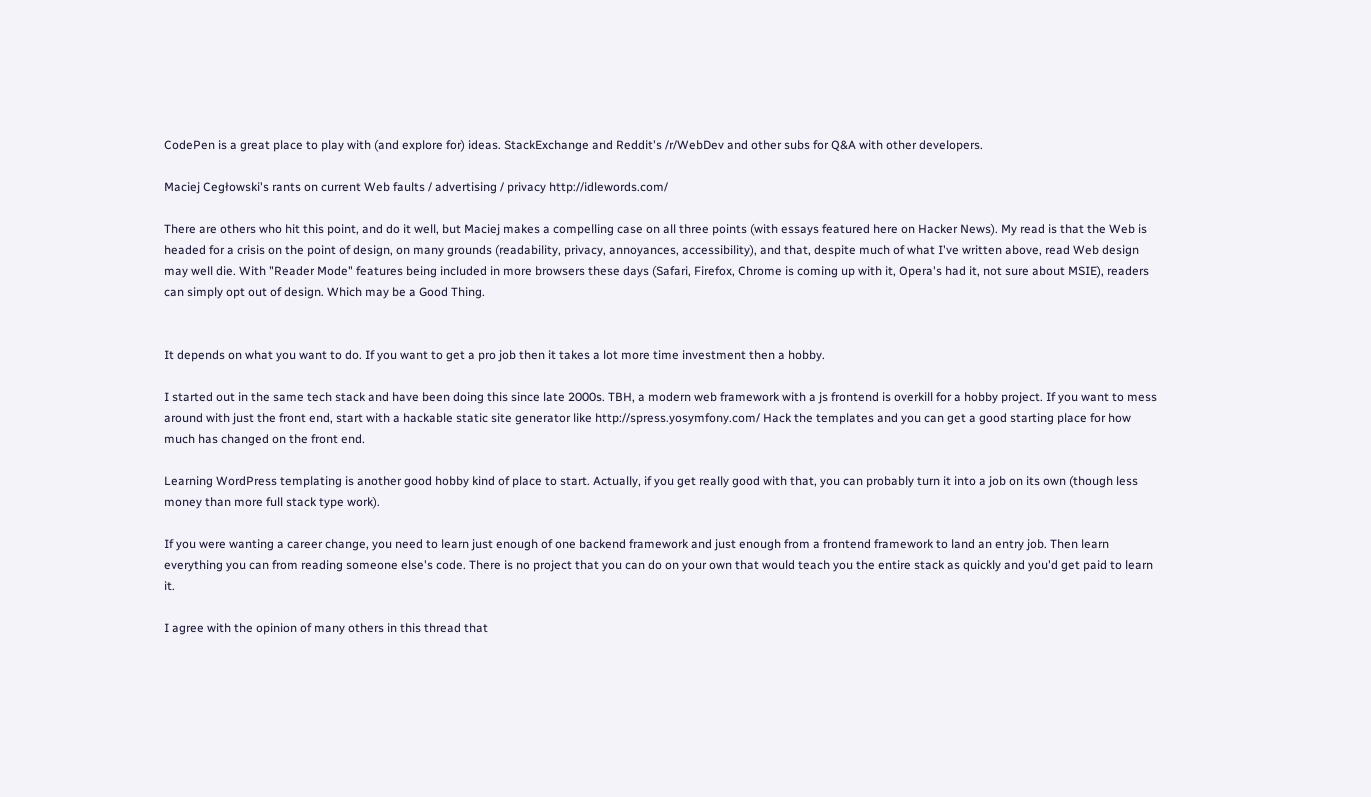CodePen is a great place to play with (and explore for) ideas. StackExchange and Reddit's /r/WebDev and other subs for Q&A with other developers.

Maciej Cegłowski's rants on current Web faults / advertising / privacy http://idlewords.com/

There are others who hit this point, and do it well, but Maciej makes a compelling case on all three points (with essays featured here on Hacker News). My read is that the Web is headed for a crisis on the point of design, on many grounds (readability, privacy, annoyances, accessibility), and that, despite much of what I've written above, read Web design may well die. With "Reader Mode" features being included in more browsers these days (Safari, Firefox, Chrome is coming up with it, Opera's had it, not sure about MSIE), readers can simply opt out of design. Which may be a Good Thing.


It depends on what you want to do. If you want to get a pro job then it takes a lot more time investment then a hobby.

I started out in the same tech stack and have been doing this since late 2000s. TBH, a modern web framework with a js frontend is overkill for a hobby project. If you want to mess around with just the front end, start with a hackable static site generator like http://spress.yosymfony.com/ Hack the templates and you can get a good starting place for how much has changed on the front end.

Learning WordPress templating is another good hobby kind of place to start. Actually, if you get really good with that, you can probably turn it into a job on its own (though less money than more full stack type work).

If you were wanting a career change, you need to learn just enough of one backend framework and just enough from a frontend framework to land an entry job. Then learn everything you can from reading someone else's code. There is no project that you can do on your own that would teach you the entire stack as quickly and you'd get paid to learn it.

I agree with the opinion of many others in this thread that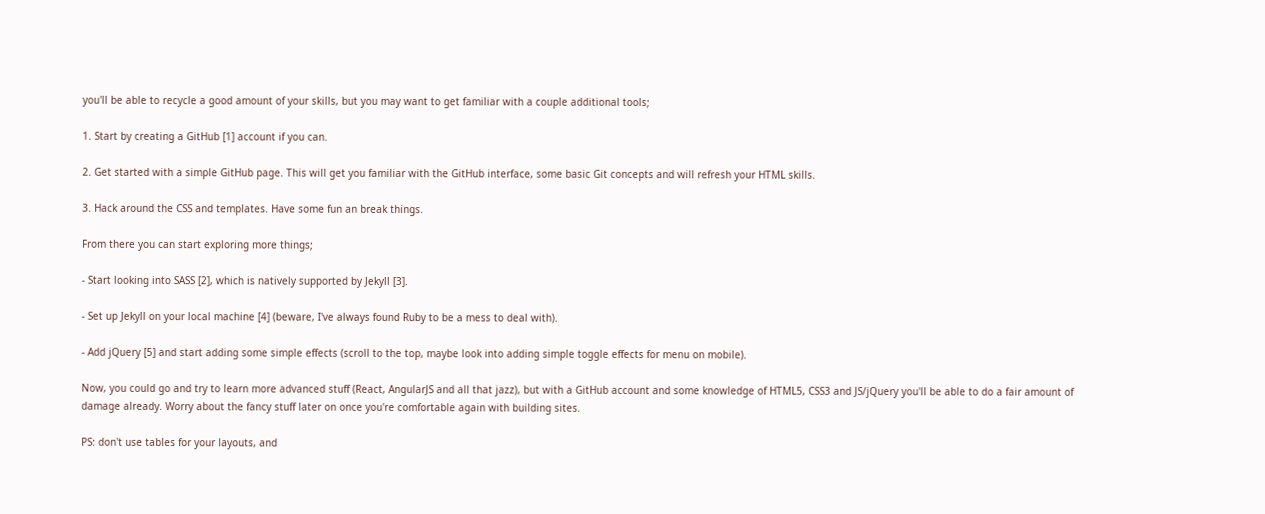you'll be able to recycle a good amount of your skills, but you may want to get familiar with a couple additional tools;

1. Start by creating a GitHub [1] account if you can.

2. Get started with a simple GitHub page. This will get you familiar with the GitHub interface, some basic Git concepts and will refresh your HTML skills.

3. Hack around the CSS and templates. Have some fun an break things.

From there you can start exploring more things;

- Start looking into SASS [2], which is natively supported by Jekyll [3].

- Set up Jekyll on your local machine [4] (beware, I've always found Ruby to be a mess to deal with).

- Add jQuery [5] and start adding some simple effects (scroll to the top, maybe look into adding simple toggle effects for menu on mobile).

Now, you could go and try to learn more advanced stuff (React, AngularJS and all that jazz), but with a GitHub account and some knowledge of HTML5, CSS3 and JS/jQuery you'll be able to do a fair amount of damage already. Worry about the fancy stuff later on once you're comfortable again with building sites.

PS: don't use tables for your layouts, and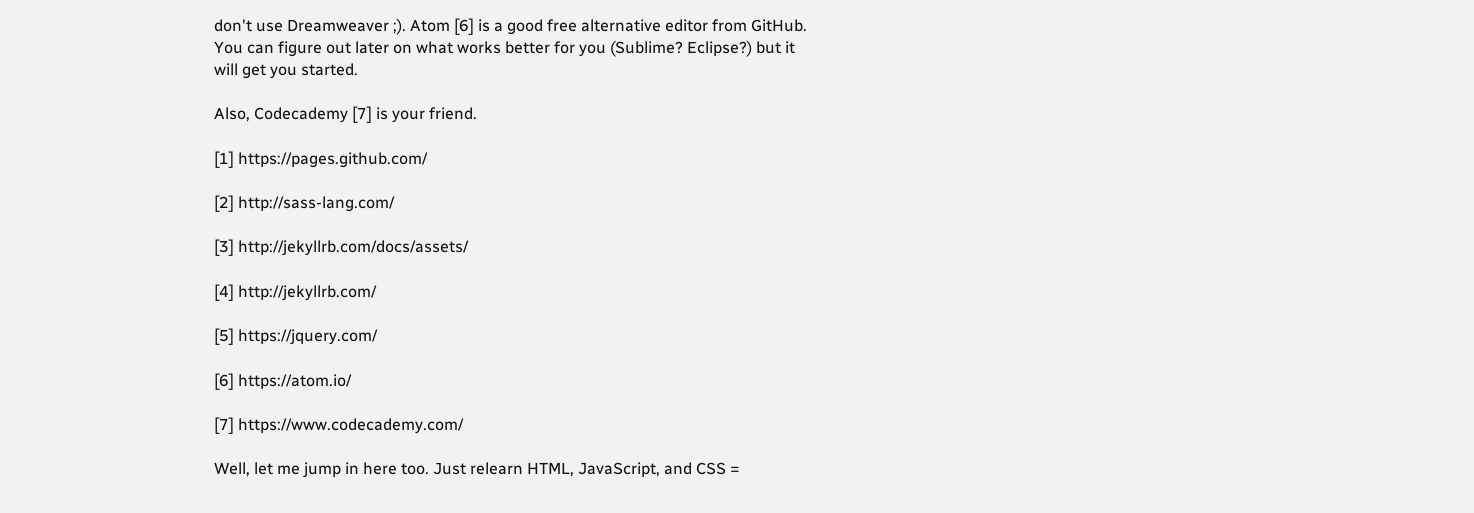don't use Dreamweaver ;). Atom [6] is a good free alternative editor from GitHub. You can figure out later on what works better for you (Sublime? Eclipse?) but it will get you started.

Also, Codecademy [7] is your friend.

[1] https://pages.github.com/

[2] http://sass-lang.com/

[3] http://jekyllrb.com/docs/assets/

[4] http://jekyllrb.com/

[5] https://jquery.com/

[6] https://atom.io/

[7] https://www.codecademy.com/

Well, let me jump in here too. Just relearn HTML, JavaScript, and CSS =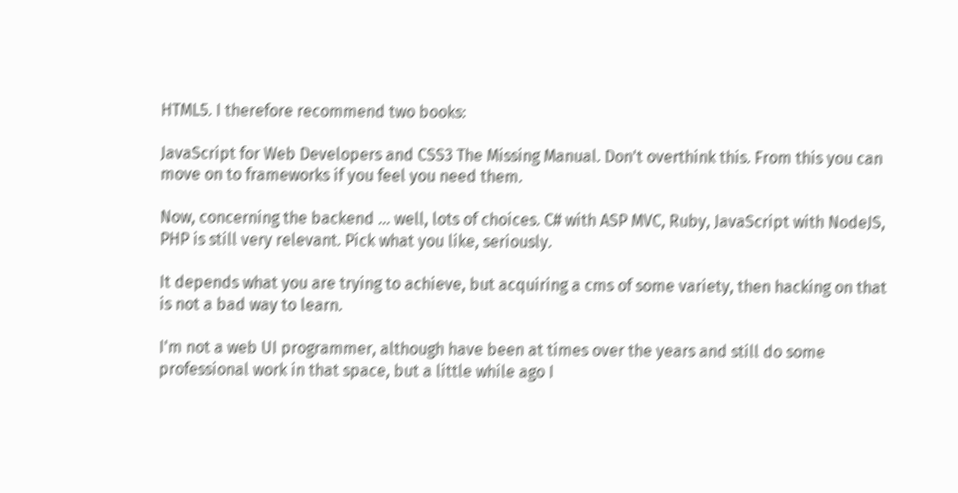HTML5. I therefore recommend two books:

JavaScript for Web Developers and CSS3 The Missing Manual. Don't overthink this. From this you can move on to frameworks if you feel you need them.

Now, concerning the backend ... well, lots of choices. C# with ASP MVC, Ruby, JavaScript with NodeJS, PHP is still very relevant. Pick what you like, seriously.

It depends what you are trying to achieve, but acquiring a cms of some variety, then hacking on that is not a bad way to learn.

I'm not a web UI programmer, although have been at times over the years and still do some professional work in that space, but a little while ago I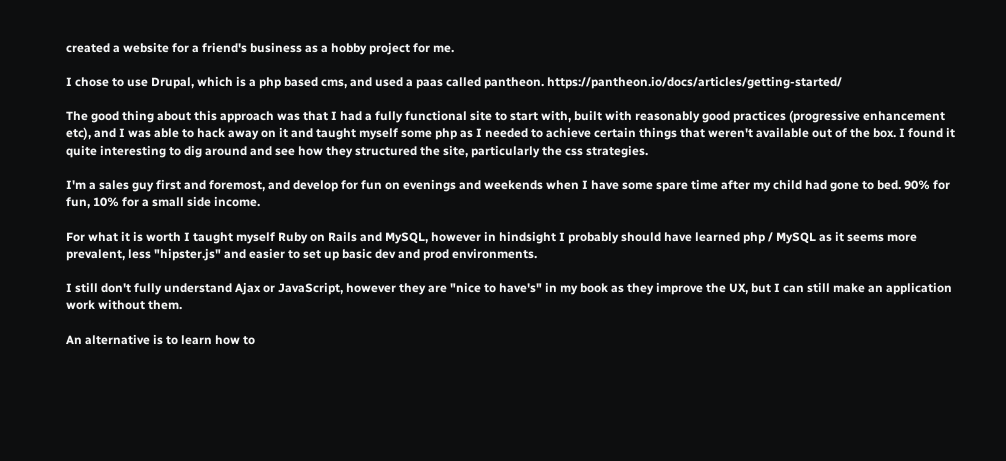created a website for a friend's business as a hobby project for me.

I chose to use Drupal, which is a php based cms, and used a paas called pantheon. https://pantheon.io/docs/articles/getting-started/

The good thing about this approach was that I had a fully functional site to start with, built with reasonably good practices (progressive enhancement etc), and I was able to hack away on it and taught myself some php as I needed to achieve certain things that weren't available out of the box. I found it quite interesting to dig around and see how they structured the site, particularly the css strategies.

I'm a sales guy first and foremost, and develop for fun on evenings and weekends when I have some spare time after my child had gone to bed. 90% for fun, 10% for a small side income.

For what it is worth I taught myself Ruby on Rails and MySQL, however in hindsight I probably should have learned php / MySQL as it seems more prevalent, less "hipster.js" and easier to set up basic dev and prod environments.

I still don't fully understand Ajax or JavaScript, however they are "nice to have's" in my book as they improve the UX, but I can still make an application work without them.

An alternative is to learn how to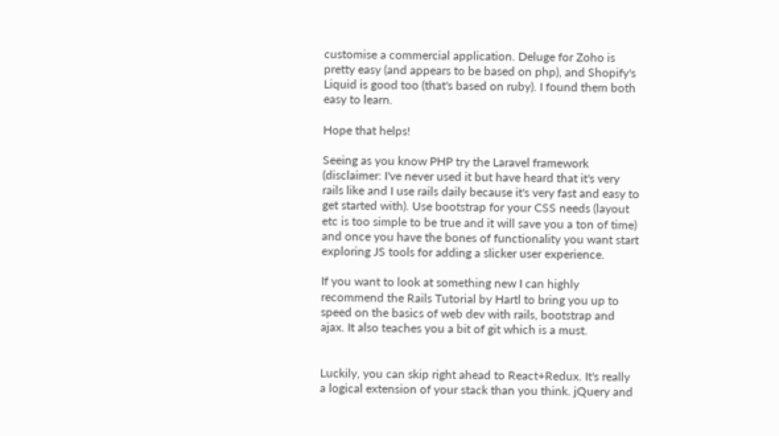customise a commercial application. Deluge for Zoho is pretty easy (and appears to be based on php), and Shopify's Liquid is good too (that's based on ruby). I found them both easy to learn.

Hope that helps!

Seeing as you know PHP try the Laravel framework (disclaimer: I've never used it but have heard that it's very rails like and I use rails daily because it's very fast and easy to get started with). Use bootstrap for your CSS needs (layout etc is too simple to be true and it will save you a ton of time) and once you have the bones of functionality you want start exploring JS tools for adding a slicker user experience.

If you want to look at something new I can highly recommend the Rails Tutorial by Hartl to bring you up to speed on the basics of web dev with rails, bootstrap and ajax. It also teaches you a bit of git which is a must.


Luckily, you can skip right ahead to React+Redux. It's really a logical extension of your stack than you think. jQuery and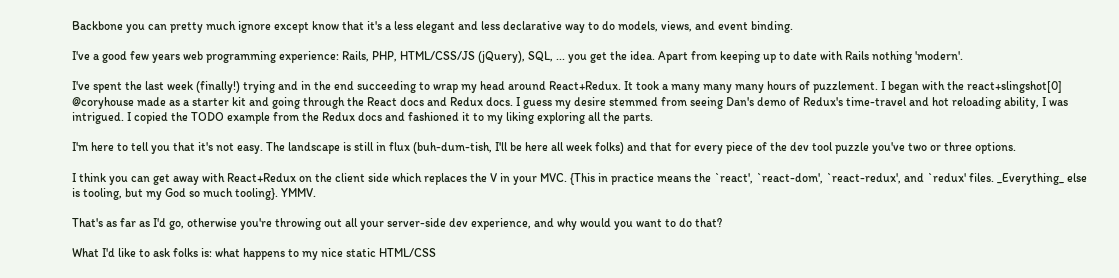Backbone you can pretty much ignore except know that it's a less elegant and less declarative way to do models, views, and event binding.

I've a good few years web programming experience: Rails, PHP, HTML/CSS/JS (jQuery), SQL, ... you get the idea. Apart from keeping up to date with Rails nothing 'modern'.

I've spent the last week (finally!) trying and in the end succeeding to wrap my head around React+Redux. It took a many many many hours of puzzlement. I began with the react+slingshot[0] @coryhouse made as a starter kit and going through the React docs and Redux docs. I guess my desire stemmed from seeing Dan's demo of Redux's time-travel and hot reloading ability, I was intrigued. I copied the TODO example from the Redux docs and fashioned it to my liking exploring all the parts.

I'm here to tell you that it's not easy. The landscape is still in flux (buh-dum-tish, I'll be here all week folks) and that for every piece of the dev tool puzzle you've two or three options.

I think you can get away with React+Redux on the client side which replaces the V in your MVC. {This in practice means the `react', `react-dom', `react-redux', and `redux' files. _Everything_ else is tooling, but my God so much tooling}. YMMV.

That's as far as I'd go, otherwise you're throwing out all your server-side dev experience, and why would you want to do that?

What I'd like to ask folks is: what happens to my nice static HTML/CSS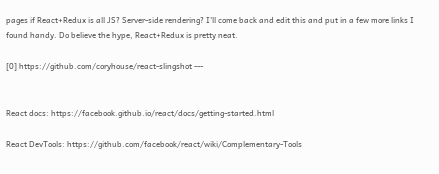pages if React+Redux is all JS? Server-side rendering? I'll come back and edit this and put in a few more links I found handy. Do believe the hype, React+Redux is pretty neat.

[0] https://github.com/coryhouse/react-slingshot ---


React docs: https://facebook.github.io/react/docs/getting-started.html

React DevTools: https://github.com/facebook/react/wiki/Complementary-Tools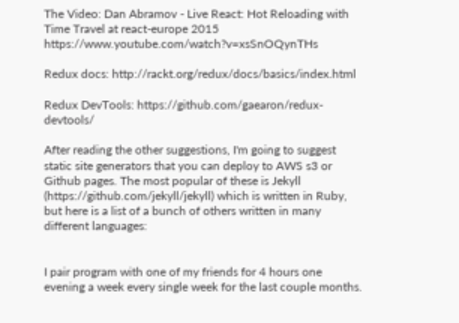The Video: Dan Abramov - Live React: Hot Reloading with Time Travel at react-europe 2015 https://www.youtube.com/watch?v=xsSnOQynTHs

Redux docs: http://rackt.org/redux/docs/basics/index.html

Redux DevTools: https://github.com/gaearon/redux-devtools/

After reading the other suggestions, I'm going to suggest static site generators that you can deploy to AWS s3 or Github pages. The most popular of these is Jekyll (https://github.com/jekyll/jekyll) which is written in Ruby, but here is a list of a bunch of others written in many different languages:


I pair program with one of my friends for 4 hours one evening a week every single week for the last couple months.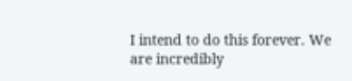I intend to do this forever. We are incredibly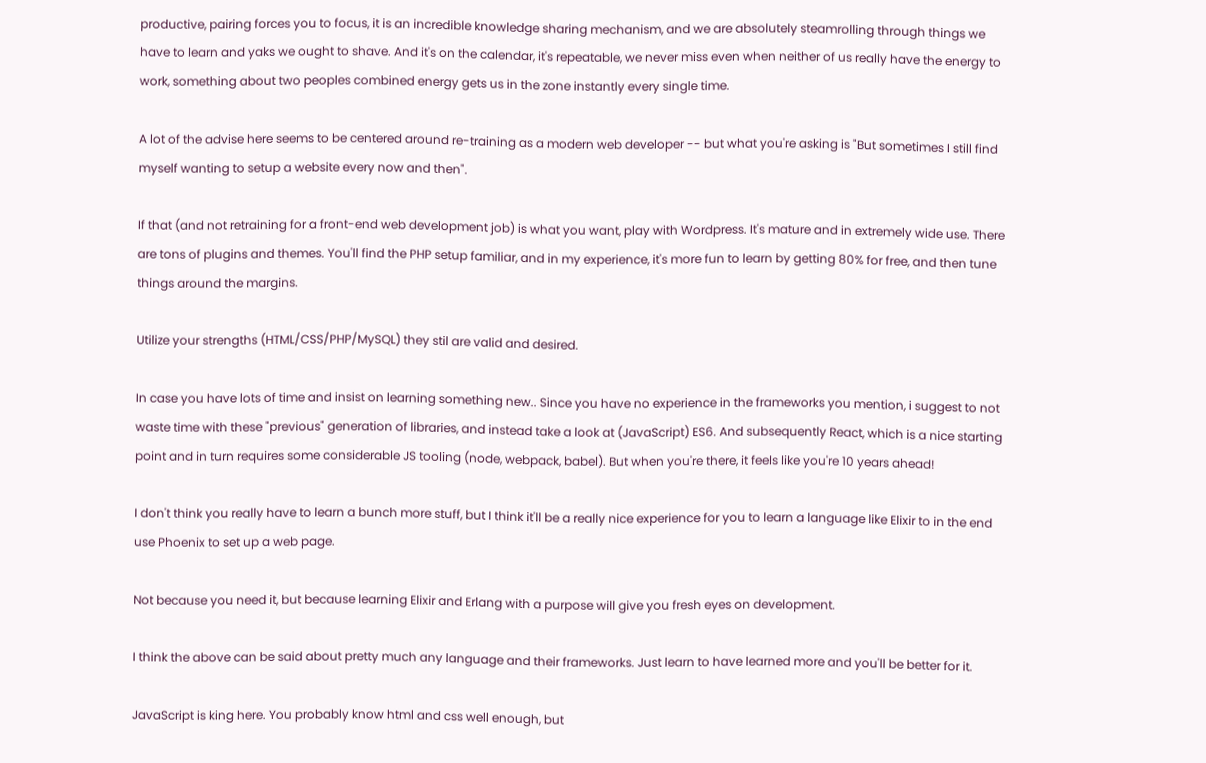productive, pairing forces you to focus, it is an incredible knowledge sharing mechanism, and we are absolutely steamrolling through things we have to learn and yaks we ought to shave. And it's on the calendar, it's repeatable, we never miss even when neither of us really have the energy to work, something about two peoples combined energy gets us in the zone instantly every single time.

A lot of the advise here seems to be centered around re-training as a modern web developer -- but what you're asking is "But sometimes I still find myself wanting to setup a website every now and then".

If that (and not retraining for a front-end web development job) is what you want, play with Wordpress. It's mature and in extremely wide use. There are tons of plugins and themes. You'll find the PHP setup familiar, and in my experience, it's more fun to learn by getting 80% for free, and then tune things around the margins.

Utilize your strengths (HTML/CSS/PHP/MySQL) they stil are valid and desired.

In case you have lots of time and insist on learning something new.. Since you have no experience in the frameworks you mention, i suggest to not waste time with these "previous" generation of libraries, and instead take a look at (JavaScript) ES6. And subsequently React, which is a nice starting point and in turn requires some considerable JS tooling (node, webpack, babel). But when you're there, it feels like you're 10 years ahead!

I don't think you really have to learn a bunch more stuff, but I think it'll be a really nice experience for you to learn a language like Elixir to in the end use Phoenix to set up a web page.

Not because you need it, but because learning Elixir and Erlang with a purpose will give you fresh eyes on development.

I think the above can be said about pretty much any language and their frameworks. Just learn to have learned more and you'll be better for it.

JavaScript is king here. You probably know html and css well enough, but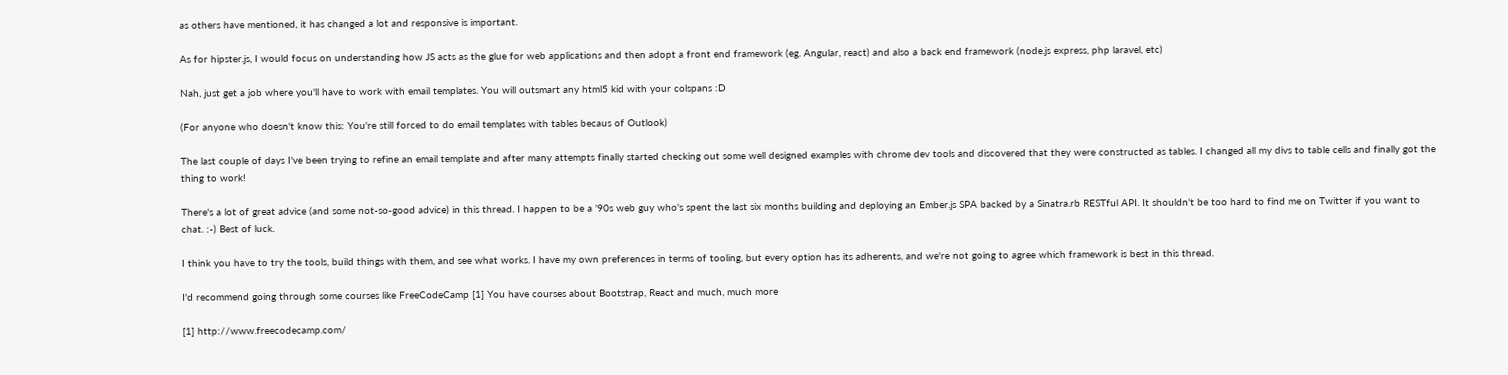as others have mentioned, it has changed a lot and responsive is important.

As for hipster.js, I would focus on understanding how JS acts as the glue for web applications and then adopt a front end framework (eg. Angular, react) and also a back end framework (node.js express, php laravel, etc)

Nah, just get a job where you'll have to work with email templates. You will outsmart any html5 kid with your colspans :D

(For anyone who doesn't know this: You're still forced to do email templates with tables becaus of Outlook)

The last couple of days I've been trying to refine an email template and after many attempts finally started checking out some well designed examples with chrome dev tools and discovered that they were constructed as tables. I changed all my divs to table cells and finally got the thing to work!

There's a lot of great advice (and some not-so-good advice) in this thread. I happen to be a '90s web guy who's spent the last six months building and deploying an Ember.js SPA backed by a Sinatra.rb RESTful API. It shouldn't be too hard to find me on Twitter if you want to chat. :-) Best of luck.

I think you have to try the tools, build things with them, and see what works. I have my own preferences in terms of tooling, but every option has its adherents, and we're not going to agree which framework is best in this thread.

I'd recommend going through some courses like FreeCodeCamp [1] You have courses about Bootstrap, React and much, much more

[1] http://www.freecodecamp.com/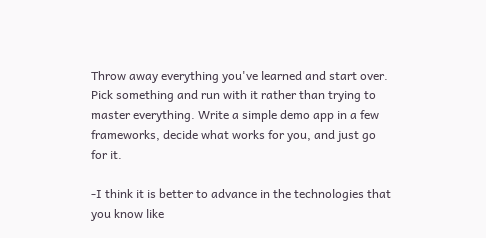Throw away everything you've learned and start over. Pick something and run with it rather than trying to master everything. Write a simple demo app in a few frameworks, decide what works for you, and just go for it.

-I think it is better to advance in the technologies that you know like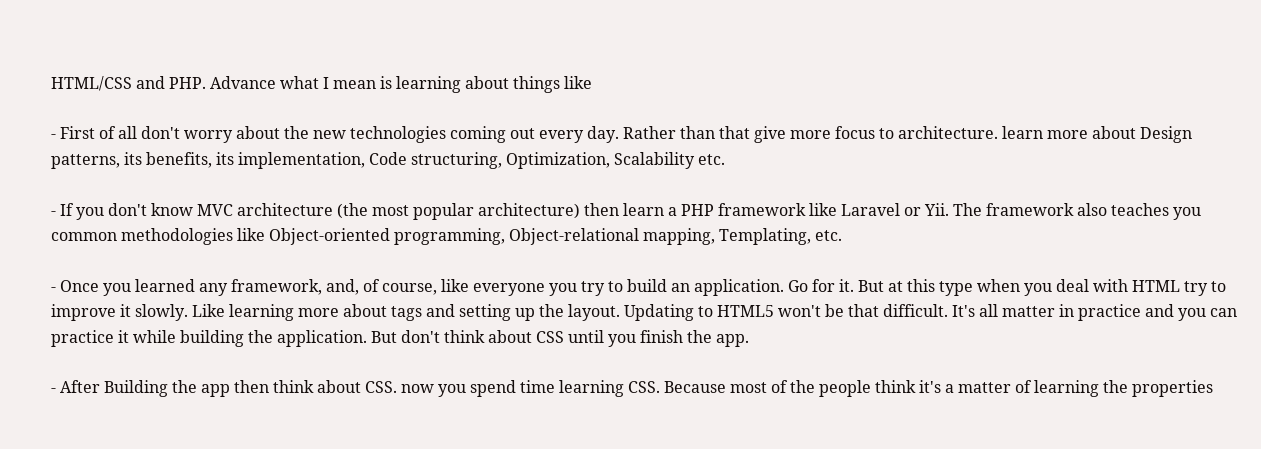HTML/CSS and PHP. Advance what I mean is learning about things like

- First of all don't worry about the new technologies coming out every day. Rather than that give more focus to architecture. learn more about Design patterns, its benefits, its implementation, Code structuring, Optimization, Scalability etc.

- If you don't know MVC architecture (the most popular architecture) then learn a PHP framework like Laravel or Yii. The framework also teaches you common methodologies like Object-oriented programming, Object-relational mapping, Templating, etc.

- Once you learned any framework, and, of course, like everyone you try to build an application. Go for it. But at this type when you deal with HTML try to improve it slowly. Like learning more about tags and setting up the layout. Updating to HTML5 won't be that difficult. It's all matter in practice and you can practice it while building the application. But don't think about CSS until you finish the app.

- After Building the app then think about CSS. now you spend time learning CSS. Because most of the people think it's a matter of learning the properties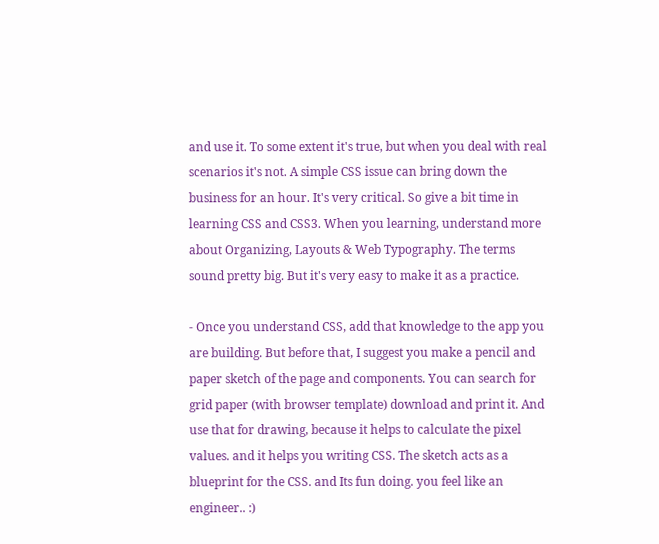and use it. To some extent it's true, but when you deal with real scenarios it's not. A simple CSS issue can bring down the business for an hour. It's very critical. So give a bit time in learning CSS and CSS3. When you learning, understand more about Organizing, Layouts & Web Typography. The terms sound pretty big. But it's very easy to make it as a practice.

- Once you understand CSS, add that knowledge to the app you are building. But before that, I suggest you make a pencil and paper sketch of the page and components. You can search for grid paper (with browser template) download and print it. And use that for drawing, because it helps to calculate the pixel values. and it helps you writing CSS. The sketch acts as a blueprint for the CSS. and Its fun doing. you feel like an engineer.. :)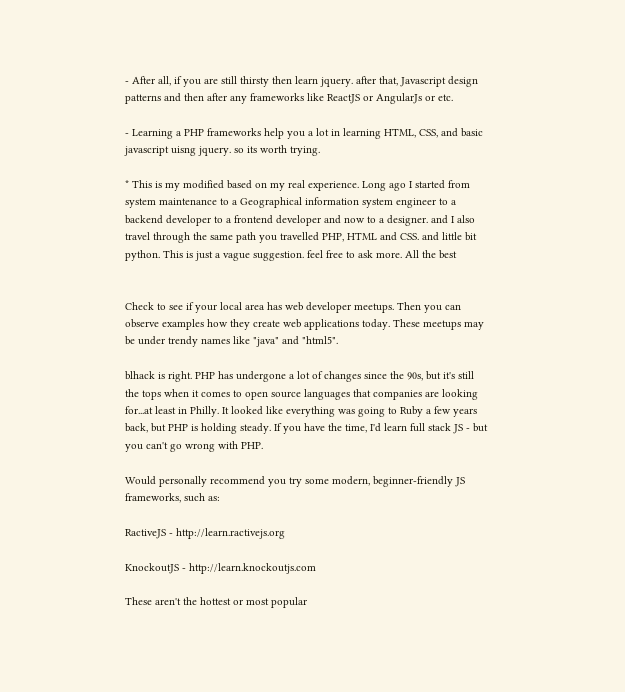- After all, if you are still thirsty then learn jquery. after that, Javascript design patterns and then after any frameworks like ReactJS or AngularJs or etc.

- Learning a PHP frameworks help you a lot in learning HTML, CSS, and basic javascript uisng jquery. so its worth trying.

* This is my modified based on my real experience. Long ago I started from system maintenance to a Geographical information system engineer to a backend developer to a frontend developer and now to a designer. and I also travel through the same path you travelled PHP, HTML and CSS. and little bit python. This is just a vague suggestion. feel free to ask more. All the best


Check to see if your local area has web developer meetups. Then you can observe examples how they create web applications today. These meetups may be under trendy names like "java" and "html5".

blhack is right. PHP has undergone a lot of changes since the 90s, but it's still the tops when it comes to open source languages that companies are looking for...at least in Philly. It looked like everything was going to Ruby a few years back, but PHP is holding steady. If you have the time, I'd learn full stack JS - but you can't go wrong with PHP.

Would personally recommend you try some modern, beginner-friendly JS frameworks, such as:

RactiveJS - http://learn.ractivejs.org

KnockoutJS - http://learn.knockoutjs.com

These aren't the hottest or most popular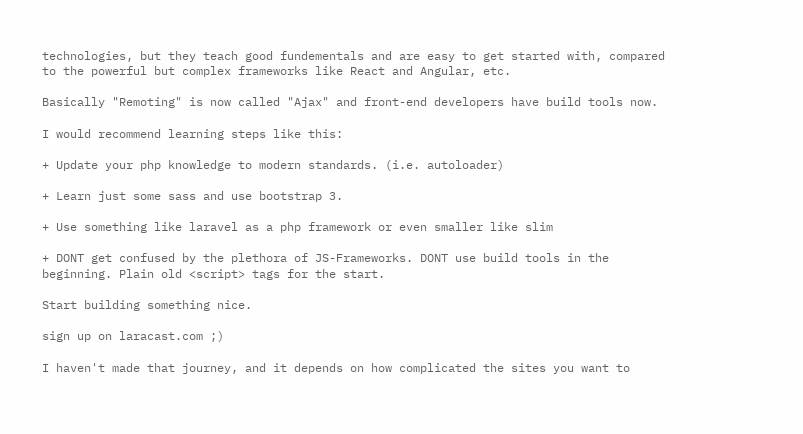technologies, but they teach good fundementals and are easy to get started with, compared to the powerful but complex frameworks like React and Angular, etc.

Basically "Remoting" is now called "Ajax" and front-end developers have build tools now.

I would recommend learning steps like this:

+ Update your php knowledge to modern standards. (i.e. autoloader)

+ Learn just some sass and use bootstrap 3.

+ Use something like laravel as a php framework or even smaller like slim

+ DONT get confused by the plethora of JS-Frameworks. DONT use build tools in the beginning. Plain old <script> tags for the start.

Start building something nice.

sign up on laracast.com ;)

I haven't made that journey, and it depends on how complicated the sites you want to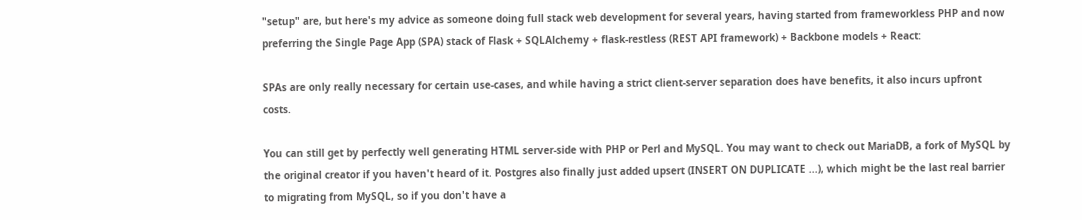"setup" are, but here's my advice as someone doing full stack web development for several years, having started from frameworkless PHP and now preferring the Single Page App (SPA) stack of Flask + SQLAlchemy + flask-restless (REST API framework) + Backbone models + React:

SPAs are only really necessary for certain use-cases, and while having a strict client-server separation does have benefits, it also incurs upfront costs.

You can still get by perfectly well generating HTML server-side with PHP or Perl and MySQL. You may want to check out MariaDB, a fork of MySQL by the original creator if you haven't heard of it. Postgres also finally just added upsert (INSERT ON DUPLICATE ...), which might be the last real barrier to migrating from MySQL, so if you don't have a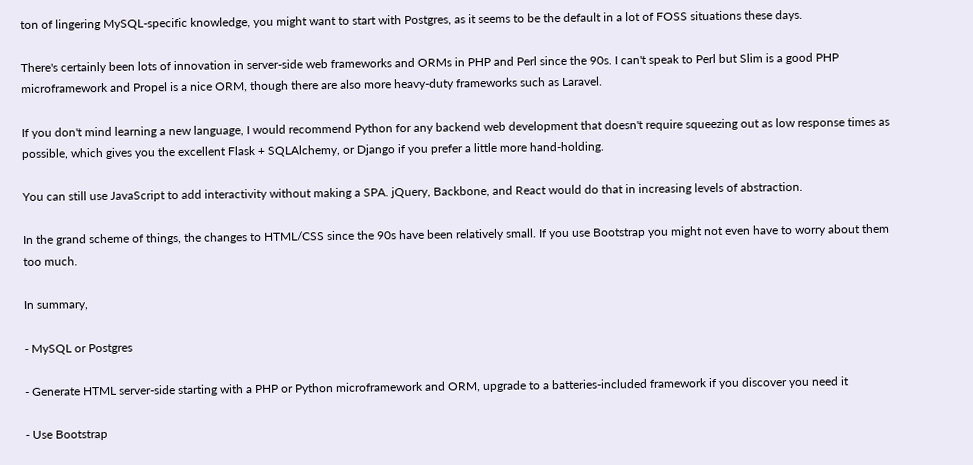ton of lingering MySQL-specific knowledge, you might want to start with Postgres, as it seems to be the default in a lot of FOSS situations these days.

There's certainly been lots of innovation in server-side web frameworks and ORMs in PHP and Perl since the 90s. I can't speak to Perl but Slim is a good PHP microframework and Propel is a nice ORM, though there are also more heavy-duty frameworks such as Laravel.

If you don't mind learning a new language, I would recommend Python for any backend web development that doesn't require squeezing out as low response times as possible, which gives you the excellent Flask + SQLAlchemy, or Django if you prefer a little more hand-holding.

You can still use JavaScript to add interactivity without making a SPA. jQuery, Backbone, and React would do that in increasing levels of abstraction.

In the grand scheme of things, the changes to HTML/CSS since the 90s have been relatively small. If you use Bootstrap you might not even have to worry about them too much.

In summary,

- MySQL or Postgres

- Generate HTML server-side starting with a PHP or Python microframework and ORM, upgrade to a batteries-included framework if you discover you need it

- Use Bootstrap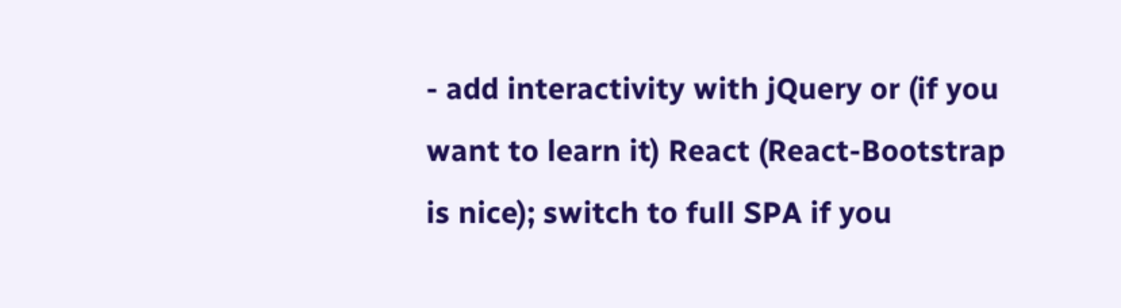- add interactivity with jQuery or (if you want to learn it) React (React-Bootstrap is nice); switch to full SPA if you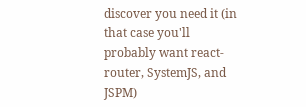discover you need it (in that case you'll probably want react-router, SystemJS, and JSPM)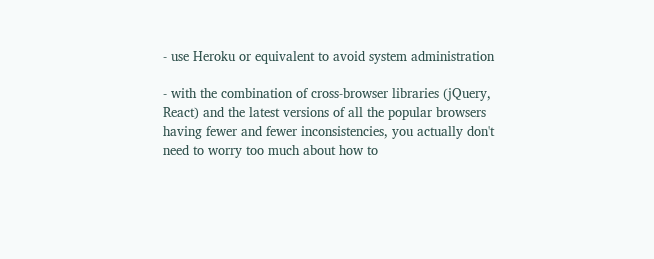- use Heroku or equivalent to avoid system administration

- with the combination of cross-browser libraries (jQuery, React) and the latest versions of all the popular browsers having fewer and fewer inconsistencies, you actually don't need to worry too much about how to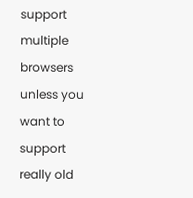support multiple browsers unless you want to support really old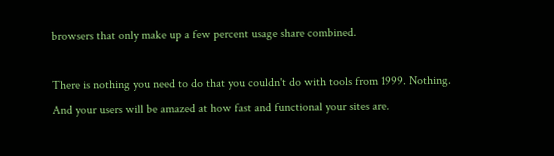browsers that only make up a few percent usage share combined.

There is nothing you need to do that you couldn't do with tools from 1999. Nothing. And your users will be amazed at how fast and functional your sites are.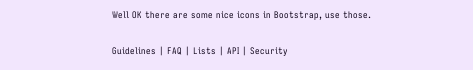Well OK there are some nice icons in Bootstrap, use those.

Guidelines | FAQ | Lists | API | Security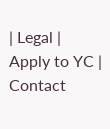| Legal | Apply to YC | Contact